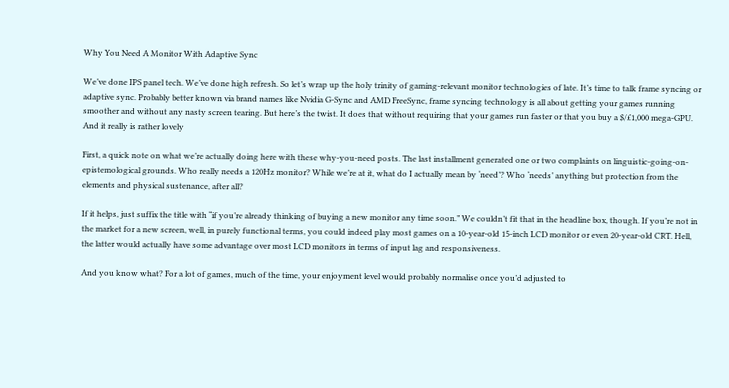Why You Need A Monitor With Adaptive Sync

We’ve done IPS panel tech. We’ve done high refresh. So let’s wrap up the holy trinity of gaming-relevant monitor technologies of late. It’s time to talk frame syncing or adaptive sync. Probably better known via brand names like Nvidia G-Sync and AMD FreeSync, frame syncing technology is all about getting your games running smoother and without any nasty screen tearing. But here’s the twist. It does that without requiring that your games run faster or that you buy a $/£1,000 mega-GPU. And it really is rather lovely

First, a quick note on what we’re actually doing here with these why-you-need posts. The last installment generated one or two complaints on linguistic-going-on-epistemological grounds. Who really needs a 120Hz monitor? While we’re at it, what do I actually mean by ‘need’? Who ‘needs’ anything but protection from the elements and physical sustenance, after all?

If it helps, just suffix the title with “if you’re already thinking of buying a new monitor any time soon.” We couldn’t fit that in the headline box, though. If you’re not in the market for a new screen, well, in purely functional terms, you could indeed play most games on a 10-year-old 15-inch LCD monitor or even 20-year-old CRT. Hell, the latter would actually have some advantage over most LCD monitors in terms of input lag and responsiveness.

And you know what? For a lot of games, much of the time, your enjoyment level would probably normalise once you’d adjusted to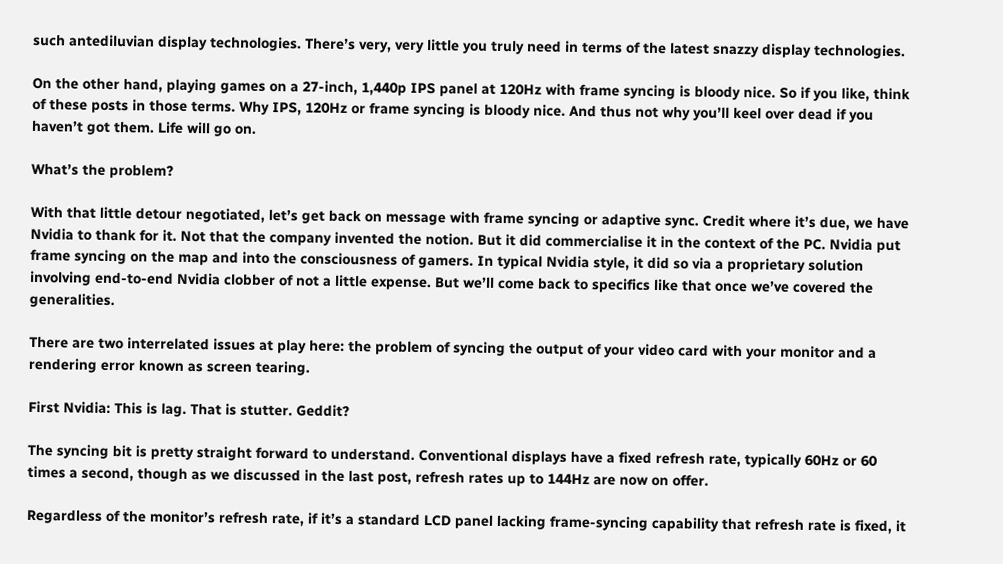such antediluvian display technologies. There’s very, very little you truly need in terms of the latest snazzy display technologies.

On the other hand, playing games on a 27-inch, 1,440p IPS panel at 120Hz with frame syncing is bloody nice. So if you like, think of these posts in those terms. Why IPS, 120Hz or frame syncing is bloody nice. And thus not why you’ll keel over dead if you haven’t got them. Life will go on.

What’s the problem?

With that little detour negotiated, let’s get back on message with frame syncing or adaptive sync. Credit where it’s due, we have Nvidia to thank for it. Not that the company invented the notion. But it did commercialise it in the context of the PC. Nvidia put frame syncing on the map and into the consciousness of gamers. In typical Nvidia style, it did so via a proprietary solution involving end-to-end Nvidia clobber of not a little expense. But we’ll come back to specifics like that once we’ve covered the generalities.

There are two interrelated issues at play here: the problem of syncing the output of your video card with your monitor and a rendering error known as screen tearing.

First Nvidia: This is lag. That is stutter. Geddit?

The syncing bit is pretty straight forward to understand. Conventional displays have a fixed refresh rate, typically 60Hz or 60 times a second, though as we discussed in the last post, refresh rates up to 144Hz are now on offer.

Regardless of the monitor’s refresh rate, if it’s a standard LCD panel lacking frame-syncing capability that refresh rate is fixed, it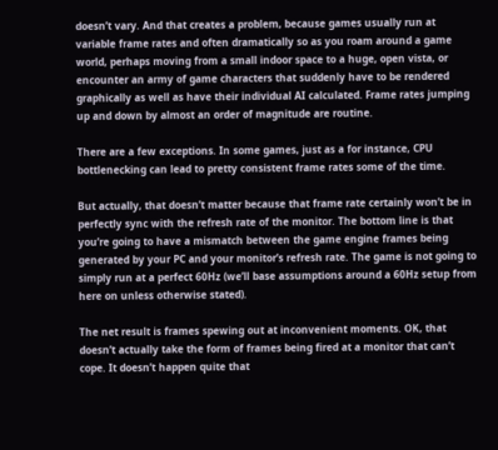doesn’t vary. And that creates a problem, because games usually run at variable frame rates and often dramatically so as you roam around a game world, perhaps moving from a small indoor space to a huge, open vista, or encounter an army of game characters that suddenly have to be rendered graphically as well as have their individual AI calculated. Frame rates jumping up and down by almost an order of magnitude are routine.

There are a few exceptions. In some games, just as a for instance, CPU bottlenecking can lead to pretty consistent frame rates some of the time.

But actually, that doesn’t matter because that frame rate certainly won’t be in perfectly sync with the refresh rate of the monitor. The bottom line is that you’re going to have a mismatch between the game engine frames being generated by your PC and your monitor’s refresh rate. The game is not going to simply run at a perfect 60Hz (we’ll base assumptions around a 60Hz setup from here on unless otherwise stated).

The net result is frames spewing out at inconvenient moments. OK, that doesn’t actually take the form of frames being fired at a monitor that can’t cope. It doesn’t happen quite that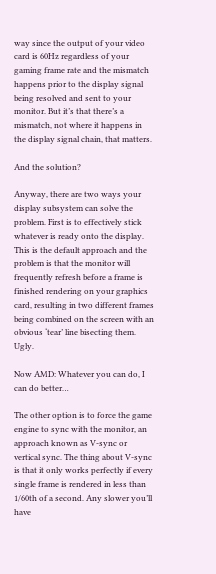way since the output of your video card is 60Hz regardless of your gaming frame rate and the mismatch happens prior to the display signal being resolved and sent to your monitor. But it’s that there’s a mismatch, not where it happens in the display signal chain, that matters.

And the solution?

Anyway, there are two ways your display subsystem can solve the problem. First is to effectively stick whatever is ready onto the display. This is the default approach and the problem is that the monitor will frequently refresh before a frame is finished rendering on your graphics card, resulting in two different frames being combined on the screen with an obvious ‘tear’ line bisecting them. Ugly.

Now AMD: Whatever you can do, I can do better…

The other option is to force the game engine to sync with the monitor, an approach known as V-sync or vertical sync. The thing about V-sync is that it only works perfectly if every single frame is rendered in less than 1/60th of a second. Any slower you’ll have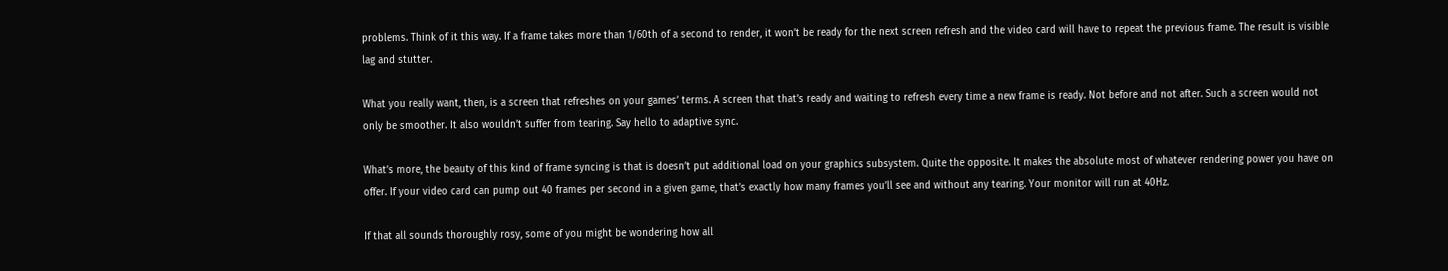problems. Think of it this way. If a frame takes more than 1/60th of a second to render, it won’t be ready for the next screen refresh and the video card will have to repeat the previous frame. The result is visible lag and stutter.

What you really want, then, is a screen that refreshes on your games’ terms. A screen that that’s ready and waiting to refresh every time a new frame is ready. Not before and not after. Such a screen would not only be smoother. It also wouldn’t suffer from tearing. Say hello to adaptive sync.

What’s more, the beauty of this kind of frame syncing is that is doesn’t put additional load on your graphics subsystem. Quite the opposite. It makes the absolute most of whatever rendering power you have on offer. If your video card can pump out 40 frames per second in a given game, that’s exactly how many frames you’ll see and without any tearing. Your monitor will run at 40Hz.

If that all sounds thoroughly rosy, some of you might be wondering how all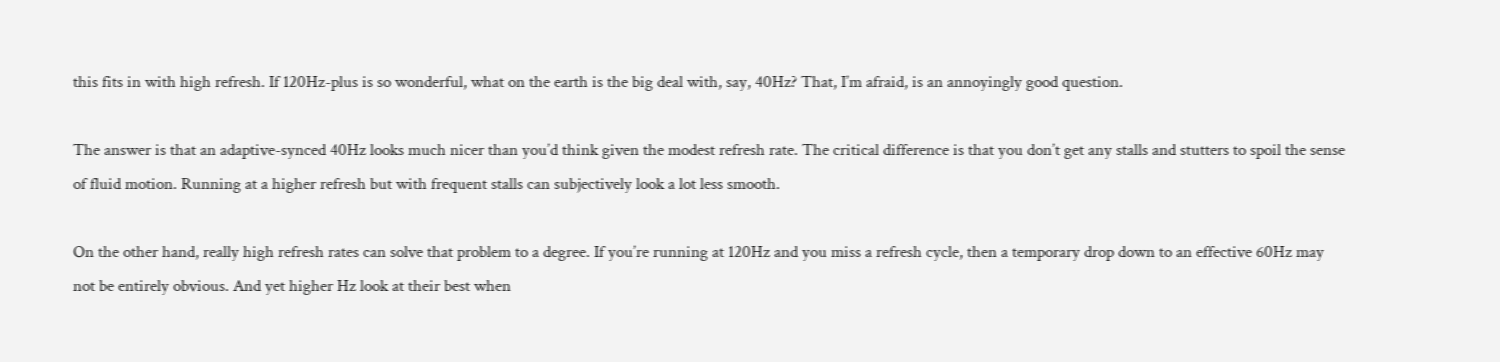this fits in with high refresh. If 120Hz-plus is so wonderful, what on the earth is the big deal with, say, 40Hz? That, I’m afraid, is an annoyingly good question.

The answer is that an adaptive-synced 40Hz looks much nicer than you’d think given the modest refresh rate. The critical difference is that you don’t get any stalls and stutters to spoil the sense of fluid motion. Running at a higher refresh but with frequent stalls can subjectively look a lot less smooth.

On the other hand, really high refresh rates can solve that problem to a degree. If you’re running at 120Hz and you miss a refresh cycle, then a temporary drop down to an effective 60Hz may not be entirely obvious. And yet higher Hz look at their best when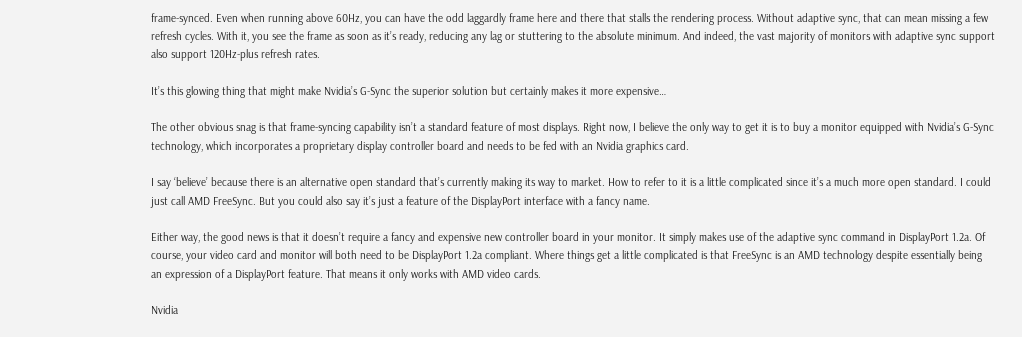frame-synced. Even when running above 60Hz, you can have the odd laggardly frame here and there that stalls the rendering process. Without adaptive sync, that can mean missing a few refresh cycles. With it, you see the frame as soon as it’s ready, reducing any lag or stuttering to the absolute minimum. And indeed, the vast majority of monitors with adaptive sync support also support 120Hz-plus refresh rates.

It’s this glowing thing that might make Nvidia’s G-Sync the superior solution but certainly makes it more expensive…

The other obvious snag is that frame-syncing capability isn’t a standard feature of most displays. Right now, I believe the only way to get it is to buy a monitor equipped with Nvidia’s G-Sync technology, which incorporates a proprietary display controller board and needs to be fed with an Nvidia graphics card.

I say ‘believe’ because there is an alternative open standard that’s currently making its way to market. How to refer to it is a little complicated since it’s a much more open standard. I could just call AMD FreeSync. But you could also say it’s just a feature of the DisplayPort interface with a fancy name.

Either way, the good news is that it doesn’t require a fancy and expensive new controller board in your monitor. It simply makes use of the adaptive sync command in DisplayPort 1.2a. Of course, your video card and monitor will both need to be DisplayPort 1.2a compliant. Where things get a little complicated is that FreeSync is an AMD technology despite essentially being an expression of a DisplayPort feature. That means it only works with AMD video cards.

Nvidia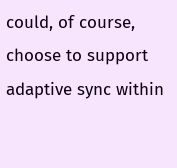could, of course, choose to support adaptive sync within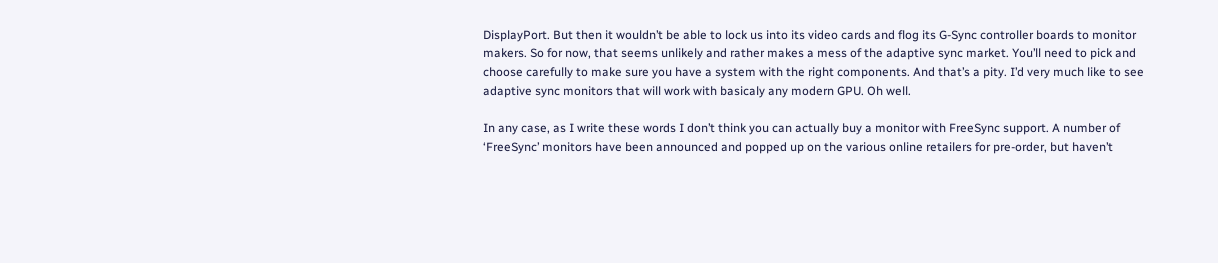DisplayPort. But then it wouldn’t be able to lock us into its video cards and flog its G-Sync controller boards to monitor makers. So for now, that seems unlikely and rather makes a mess of the adaptive sync market. You’ll need to pick and choose carefully to make sure you have a system with the right components. And that’s a pity. I’d very much like to see adaptive sync monitors that will work with basicaly any modern GPU. Oh well.

In any case, as I write these words I don’t think you can actually buy a monitor with FreeSync support. A number of ‘FreeSync’ monitors have been announced and popped up on the various online retailers for pre-order, but haven’t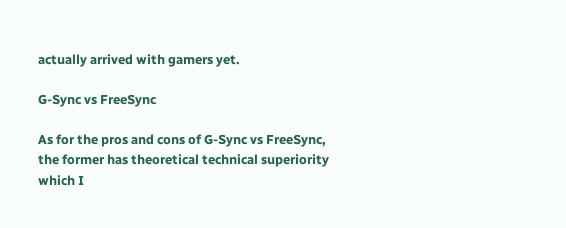actually arrived with gamers yet.

G-Sync vs FreeSync

As for the pros and cons of G-Sync vs FreeSync, the former has theoretical technical superiority which I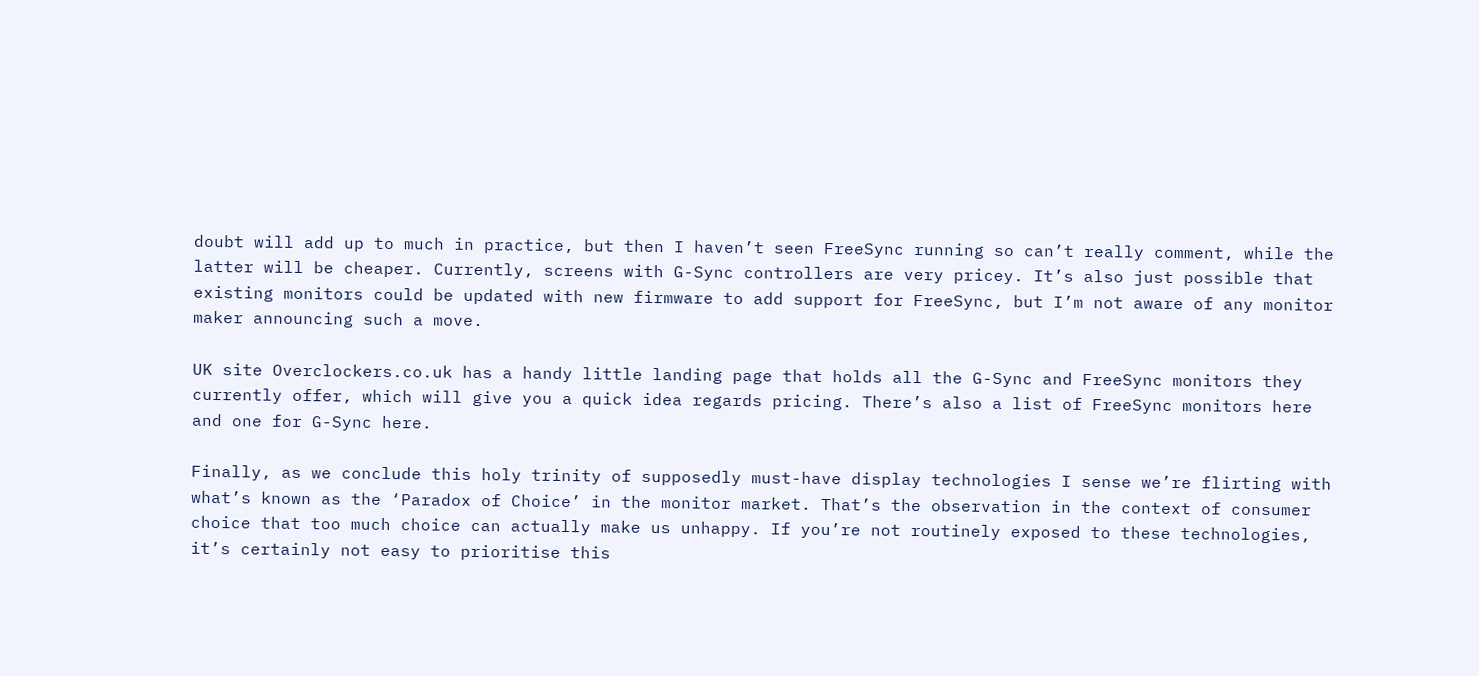doubt will add up to much in practice, but then I haven’t seen FreeSync running so can’t really comment, while the latter will be cheaper. Currently, screens with G-Sync controllers are very pricey. It’s also just possible that existing monitors could be updated with new firmware to add support for FreeSync, but I’m not aware of any monitor maker announcing such a move.

UK site Overclockers.co.uk has a handy little landing page that holds all the G-Sync and FreeSync monitors they currently offer, which will give you a quick idea regards pricing. There’s also a list of FreeSync monitors here and one for G-Sync here.

Finally, as we conclude this holy trinity of supposedly must-have display technologies I sense we’re flirting with what’s known as the ‘Paradox of Choice’ in the monitor market. That’s the observation in the context of consumer choice that too much choice can actually make us unhappy. If you’re not routinely exposed to these technologies, it’s certainly not easy to prioritise this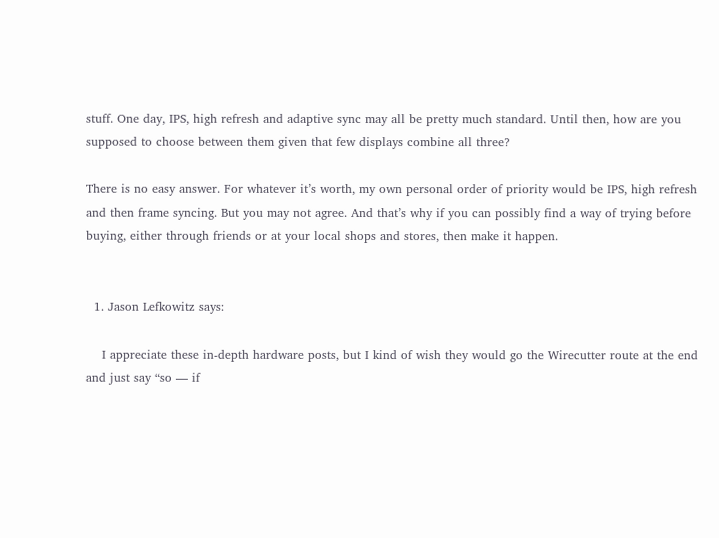stuff. One day, IPS, high refresh and adaptive sync may all be pretty much standard. Until then, how are you supposed to choose between them given that few displays combine all three?

There is no easy answer. For whatever it’s worth, my own personal order of priority would be IPS, high refresh and then frame syncing. But you may not agree. And that’s why if you can possibly find a way of trying before buying, either through friends or at your local shops and stores, then make it happen.


  1. Jason Lefkowitz says:

    I appreciate these in-depth hardware posts, but I kind of wish they would go the Wirecutter route at the end and just say “so — if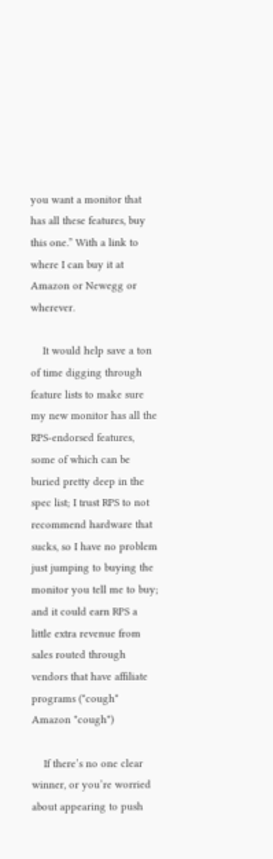you want a monitor that has all these features, buy this one.” With a link to where I can buy it at Amazon or Newegg or wherever.

    It would help save a ton of time digging through feature lists to make sure my new monitor has all the RPS-endorsed features, some of which can be buried pretty deep in the spec list; I trust RPS to not recommend hardware that sucks, so I have no problem just jumping to buying the monitor you tell me to buy; and it could earn RPS a little extra revenue from sales routed through vendors that have affiliate programs (*cough* Amazon *cough*)

    If there’s no one clear winner, or you’re worried about appearing to push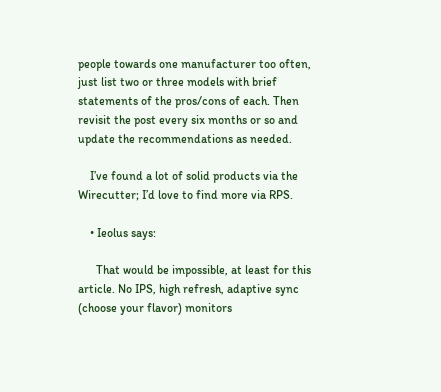people towards one manufacturer too often, just list two or three models with brief statements of the pros/cons of each. Then revisit the post every six months or so and update the recommendations as needed.

    I’ve found a lot of solid products via the Wirecutter; I’d love to find more via RPS.

    • Ieolus says:

      That would be impossible, at least for this article. No IPS, high refresh, adaptive sync (choose your flavor) monitors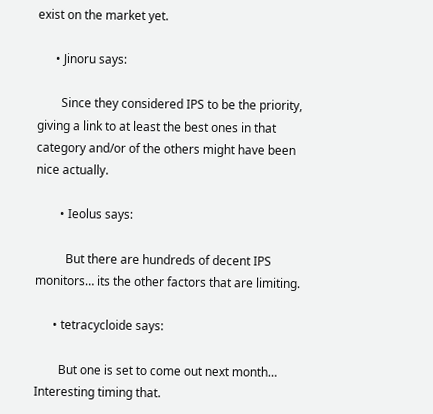exist on the market yet.

      • Jinoru says:

        Since they considered IPS to be the priority, giving a link to at least the best ones in that category and/or of the others might have been nice actually.

        • Ieolus says:

          But there are hundreds of decent IPS monitors… its the other factors that are limiting.

      • tetracycloide says:

        But one is set to come out next month… Interesting timing that.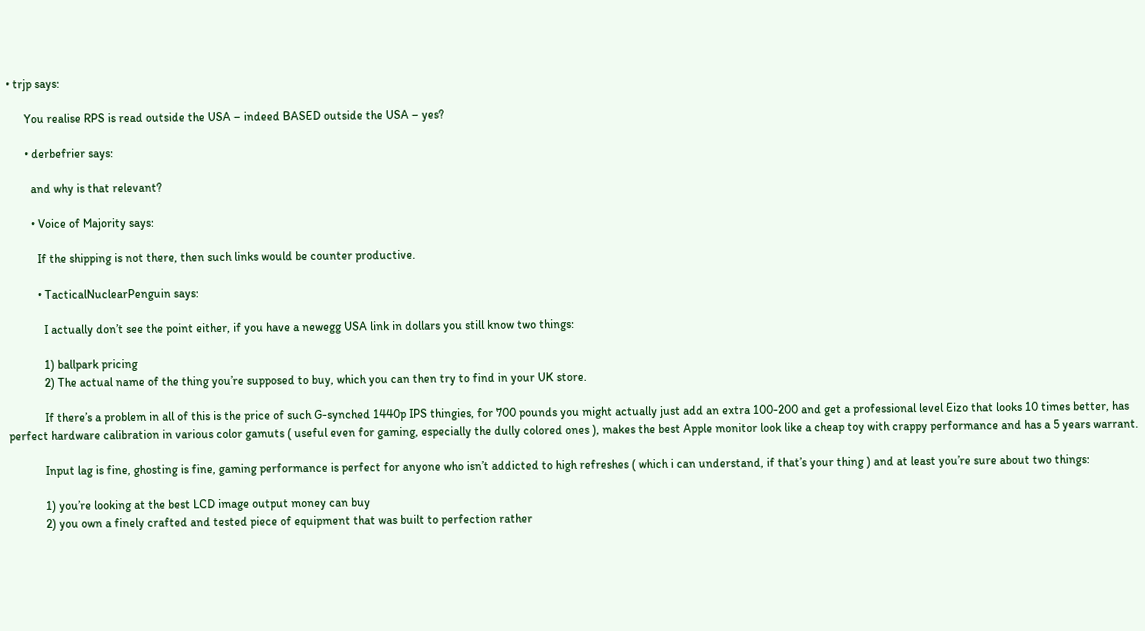• trjp says:

      You realise RPS is read outside the USA – indeed BASED outside the USA – yes?

      • derbefrier says:

        and why is that relevant?

        • Voice of Majority says:

          If the shipping is not there, then such links would be counter productive.

          • TacticalNuclearPenguin says:

            I actually don’t see the point either, if you have a newegg USA link in dollars you still know two things:

            1) ballpark pricing
            2) The actual name of the thing you’re supposed to buy, which you can then try to find in your UK store.

            If there’s a problem in all of this is the price of such G-synched 1440p IPS thingies, for 700 pounds you might actually just add an extra 100-200 and get a professional level Eizo that looks 10 times better, has perfect hardware calibration in various color gamuts ( useful even for gaming, especially the dully colored ones ), makes the best Apple monitor look like a cheap toy with crappy performance and has a 5 years warrant.

            Input lag is fine, ghosting is fine, gaming performance is perfect for anyone who isn’t addicted to high refreshes ( which i can understand, if that’s your thing ) and at least you’re sure about two things:

            1) you’re looking at the best LCD image output money can buy
            2) you own a finely crafted and tested piece of equipment that was built to perfection rather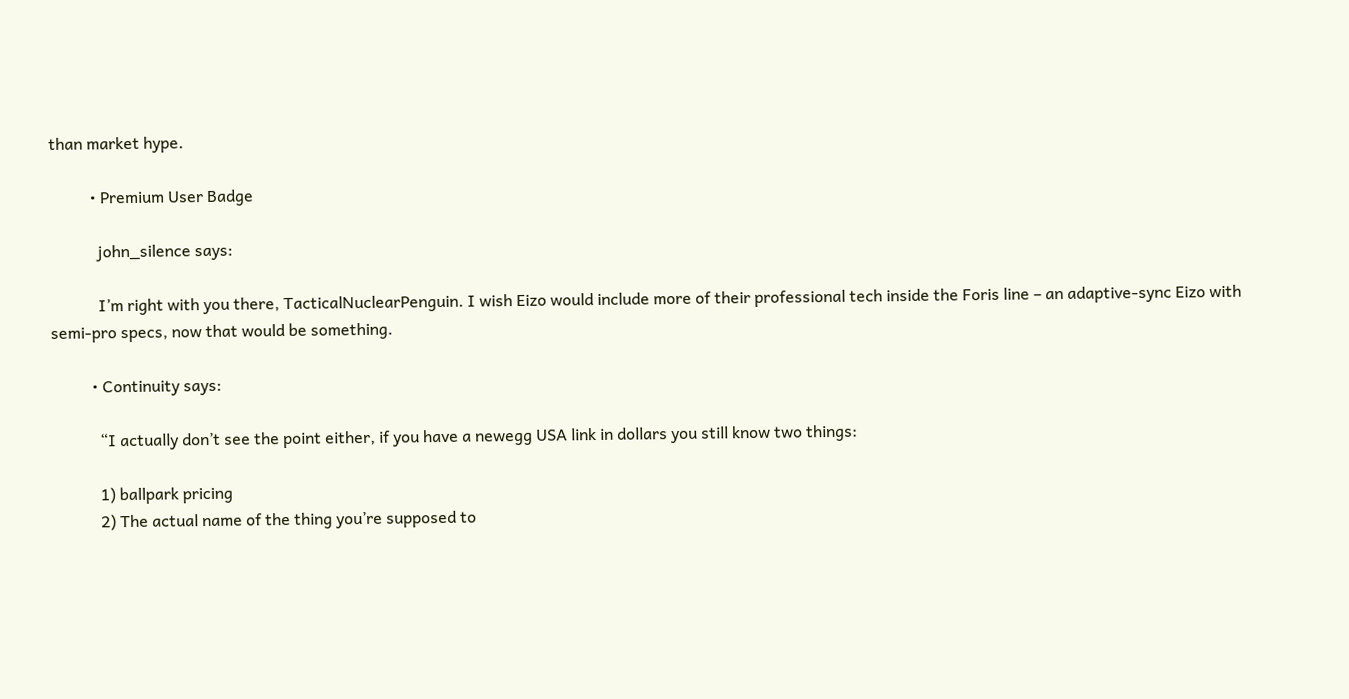than market hype.

          • Premium User Badge

            john_silence says:

            I’m right with you there, TacticalNuclearPenguin. I wish Eizo would include more of their professional tech inside the Foris line – an adaptive-sync Eizo with semi-pro specs, now that would be something.

          • Continuity says:

            “I actually don’t see the point either, if you have a newegg USA link in dollars you still know two things:

            1) ballpark pricing
            2) The actual name of the thing you’re supposed to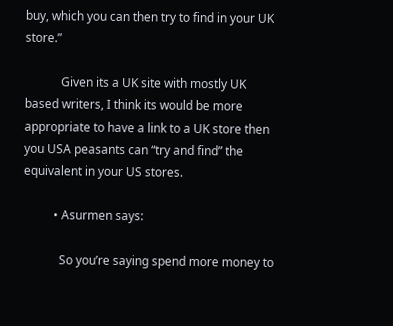buy, which you can then try to find in your UK store.”

            Given its a UK site with mostly UK based writers, I think its would be more appropriate to have a link to a UK store then you USA peasants can “try and find” the equivalent in your US stores.

          • Asurmen says:

            So you’re saying spend more money to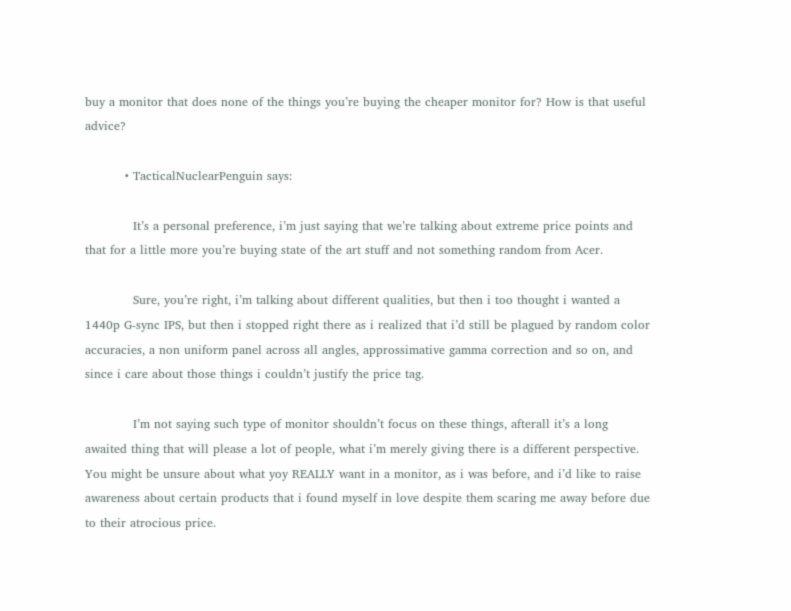buy a monitor that does none of the things you’re buying the cheaper monitor for? How is that useful advice?

          • TacticalNuclearPenguin says:

            It’s a personal preference, i’m just saying that we’re talking about extreme price points and that for a little more you’re buying state of the art stuff and not something random from Acer.

            Sure, you’re right, i’m talking about different qualities, but then i too thought i wanted a 1440p G-sync IPS, but then i stopped right there as i realized that i’d still be plagued by random color accuracies, a non uniform panel across all angles, approssimative gamma correction and so on, and since i care about those things i couldn’t justify the price tag.

            I’m not saying such type of monitor shouldn’t focus on these things, afterall it’s a long awaited thing that will please a lot of people, what i’m merely giving there is a different perspective. You might be unsure about what yoy REALLY want in a monitor, as i was before, and i’d like to raise awareness about certain products that i found myself in love despite them scaring me away before due to their atrocious price.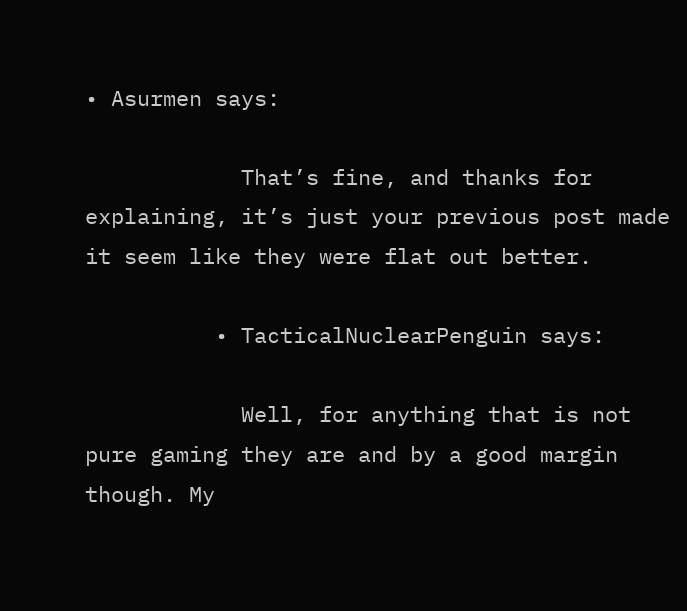• Asurmen says:

            That’s fine, and thanks for explaining, it’s just your previous post made it seem like they were flat out better.

          • TacticalNuclearPenguin says:

            Well, for anything that is not pure gaming they are and by a good margin though. My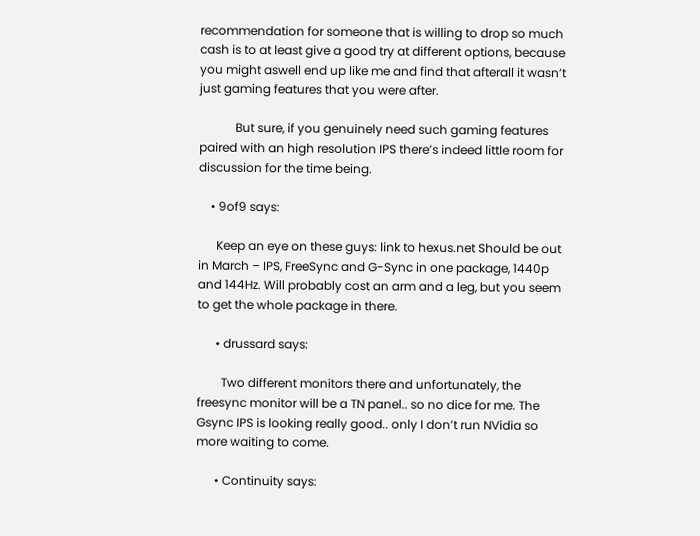recommendation for someone that is willing to drop so much cash is to at least give a good try at different options, because you might aswell end up like me and find that afterall it wasn’t just gaming features that you were after.

            But sure, if you genuinely need such gaming features paired with an high resolution IPS there’s indeed little room for discussion for the time being.

    • 9of9 says:

      Keep an eye on these guys: link to hexus.net Should be out in March – IPS, FreeSync and G-Sync in one package, 1440p and 144Hz. Will probably cost an arm and a leg, but you seem to get the whole package in there.

      • drussard says:

        Two different monitors there and unfortunately, the freesync monitor will be a TN panel.. so no dice for me. The Gsync IPS is looking really good.. only I don’t run NVidia so more waiting to come.

      • Continuity says: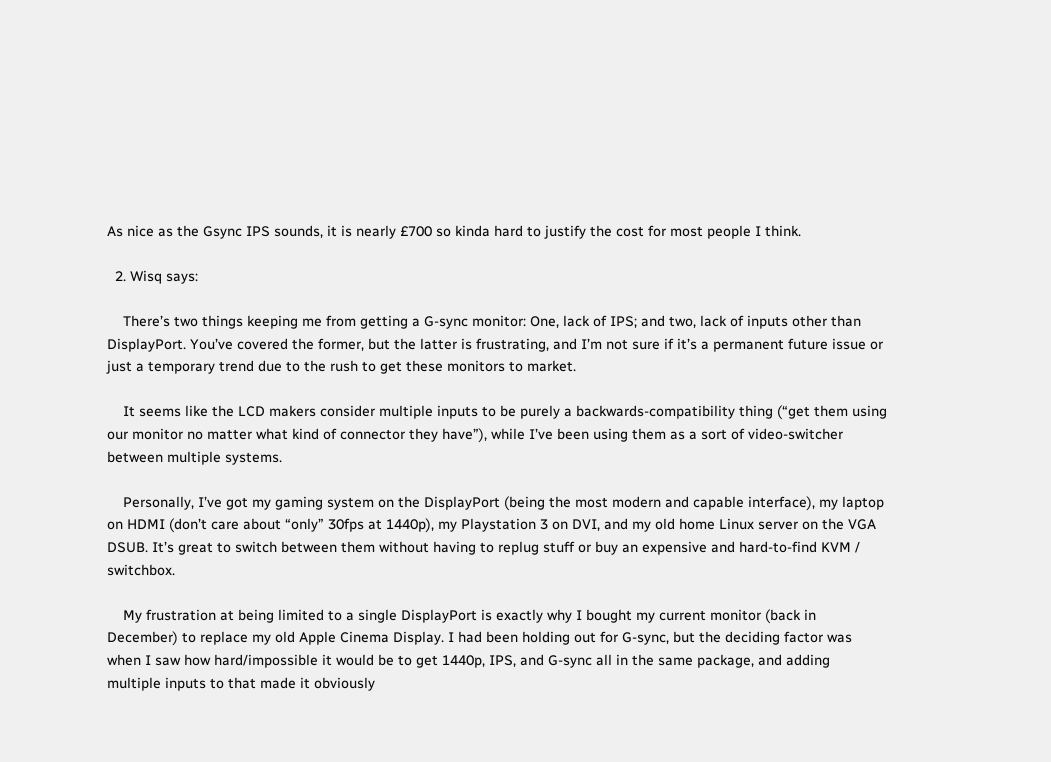As nice as the Gsync IPS sounds, it is nearly £700 so kinda hard to justify the cost for most people I think.

  2. Wisq says:

    There’s two things keeping me from getting a G-sync monitor: One, lack of IPS; and two, lack of inputs other than DisplayPort. You’ve covered the former, but the latter is frustrating, and I’m not sure if it’s a permanent future issue or just a temporary trend due to the rush to get these monitors to market.

    It seems like the LCD makers consider multiple inputs to be purely a backwards-compatibility thing (“get them using our monitor no matter what kind of connector they have”), while I’ve been using them as a sort of video-switcher between multiple systems.

    Personally, I’ve got my gaming system on the DisplayPort (being the most modern and capable interface), my laptop on HDMI (don’t care about “only” 30fps at 1440p), my Playstation 3 on DVI, and my old home Linux server on the VGA DSUB. It’s great to switch between them without having to replug stuff or buy an expensive and hard-to-find KVM / switchbox.

    My frustration at being limited to a single DisplayPort is exactly why I bought my current monitor (back in December) to replace my old Apple Cinema Display. I had been holding out for G-sync, but the deciding factor was when I saw how hard/impossible it would be to get 1440p, IPS, and G-sync all in the same package, and adding multiple inputs to that made it obviously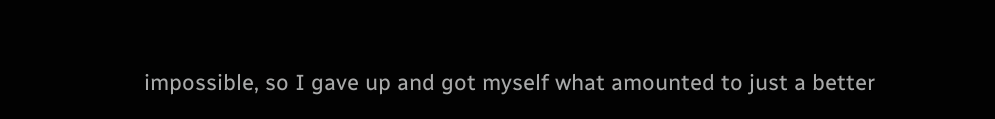impossible, so I gave up and got myself what amounted to just a better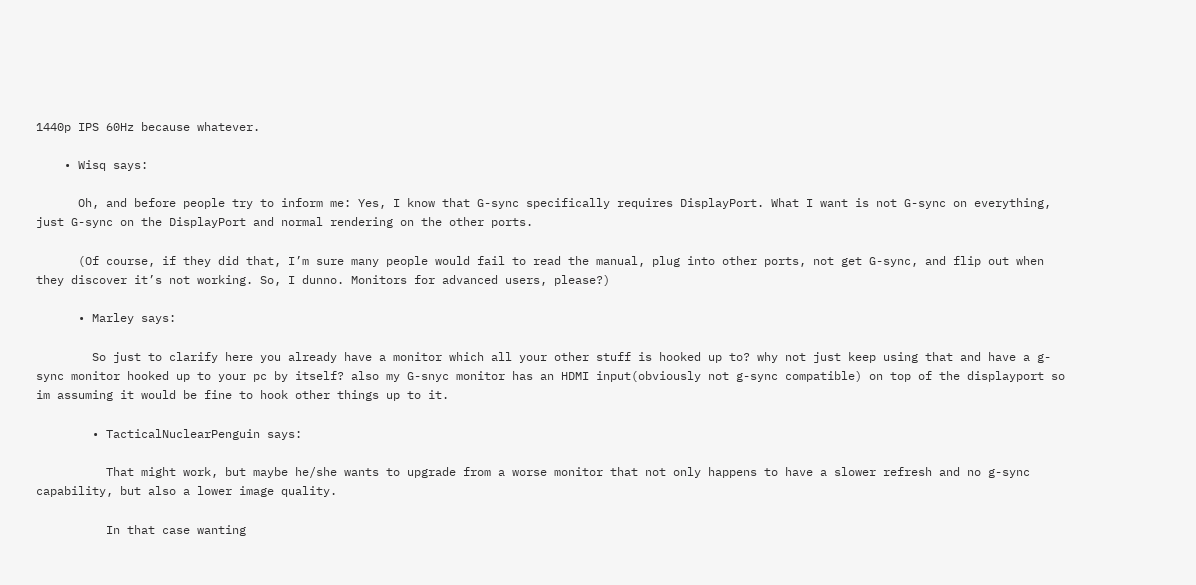1440p IPS 60Hz because whatever.

    • Wisq says:

      Oh, and before people try to inform me: Yes, I know that G-sync specifically requires DisplayPort. What I want is not G-sync on everything, just G-sync on the DisplayPort and normal rendering on the other ports.

      (Of course, if they did that, I’m sure many people would fail to read the manual, plug into other ports, not get G-sync, and flip out when they discover it’s not working. So, I dunno. Monitors for advanced users, please?)

      • Marley says:

        So just to clarify here you already have a monitor which all your other stuff is hooked up to? why not just keep using that and have a g-sync monitor hooked up to your pc by itself? also my G-snyc monitor has an HDMI input(obviously not g-sync compatible) on top of the displayport so im assuming it would be fine to hook other things up to it.

        • TacticalNuclearPenguin says:

          That might work, but maybe he/she wants to upgrade from a worse monitor that not only happens to have a slower refresh and no g-sync capability, but also a lower image quality.

          In that case wanting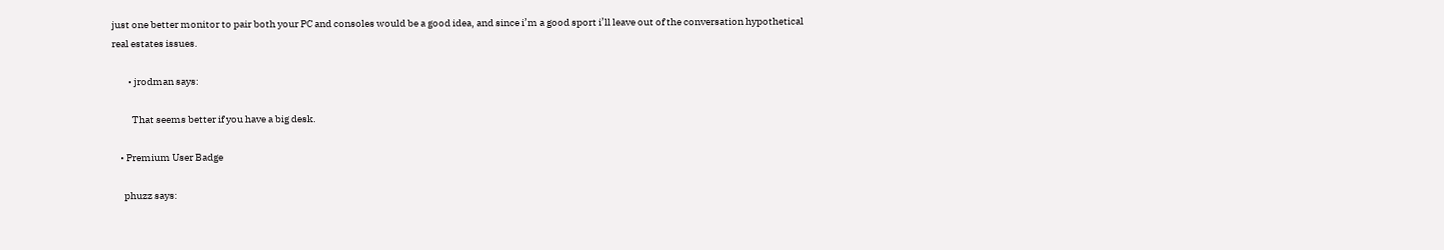just one better monitor to pair both your PC and consoles would be a good idea, and since i’m a good sport i’ll leave out of the conversation hypothetical real estates issues.

        • jrodman says:

          That seems better if you have a big desk.

    • Premium User Badge

      phuzz says: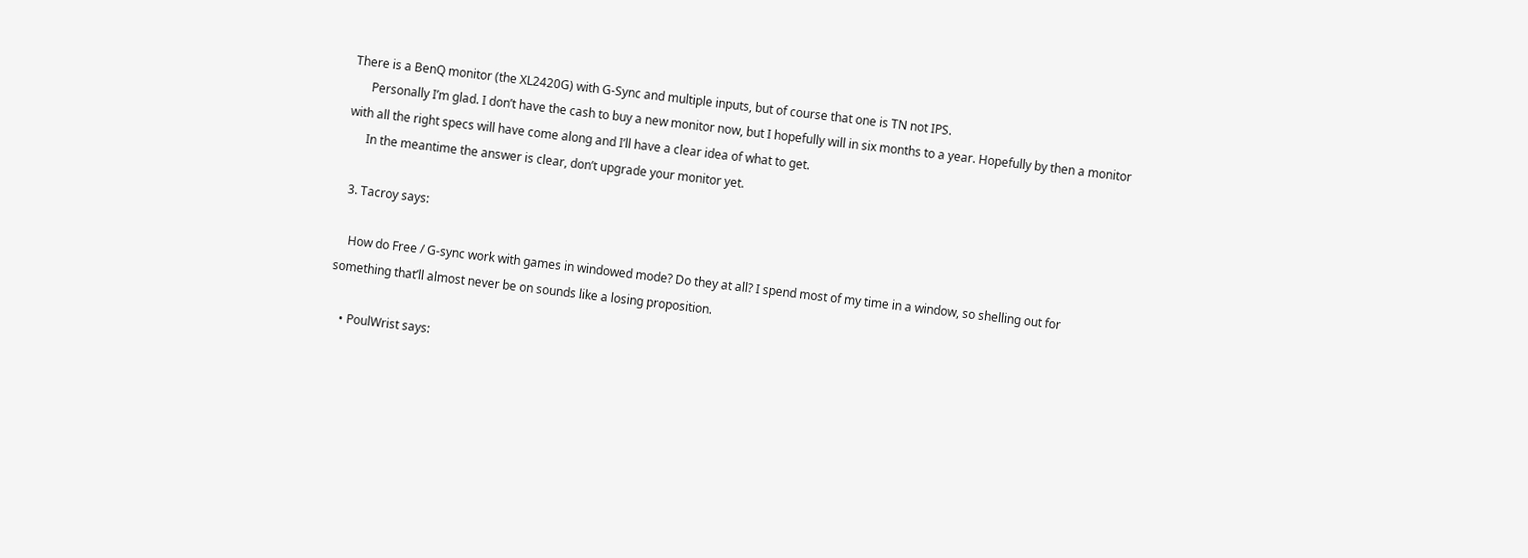There is a BenQ monitor (the XL2420G) with G-Sync and multiple inputs, but of course that one is TN not IPS.
      Personally I’m glad. I don’t have the cash to buy a new monitor now, but I hopefully will in six months to a year. Hopefully by then a monitor with all the right specs will have come along and I’ll have a clear idea of what to get.
      In the meantime the answer is clear, don’t upgrade your monitor yet.

  3. Tacroy says:

    How do Free / G-sync work with games in windowed mode? Do they at all? I spend most of my time in a window, so shelling out for something that’ll almost never be on sounds like a losing proposition.

    • PoulWrist says: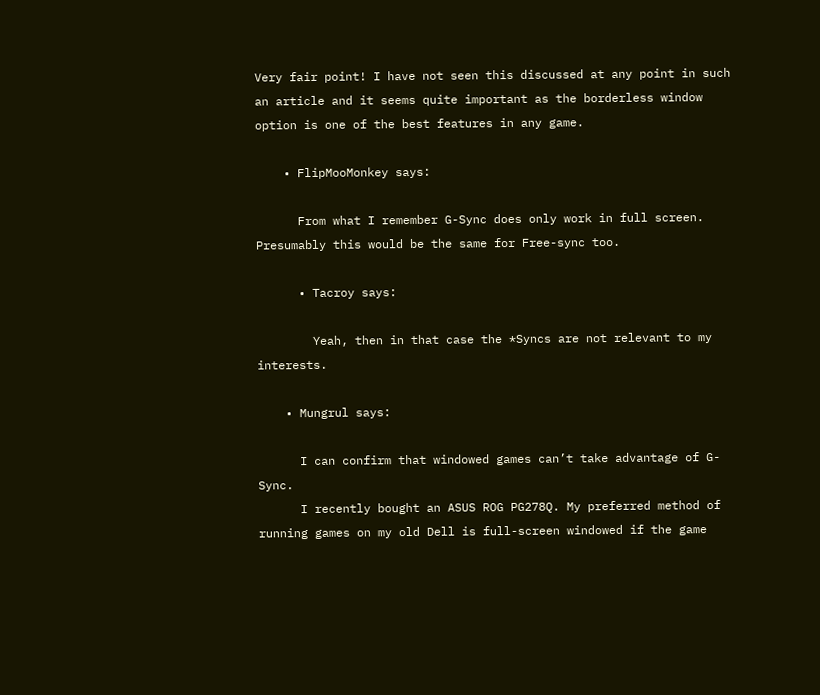Very fair point! I have not seen this discussed at any point in such an article and it seems quite important as the borderless window option is one of the best features in any game.

    • FlipMooMonkey says:

      From what I remember G-Sync does only work in full screen. Presumably this would be the same for Free-sync too.

      • Tacroy says:

        Yeah, then in that case the *Syncs are not relevant to my interests.

    • Mungrul says:

      I can confirm that windowed games can’t take advantage of G-Sync.
      I recently bought an ASUS ROG PG278Q. My preferred method of running games on my old Dell is full-screen windowed if the game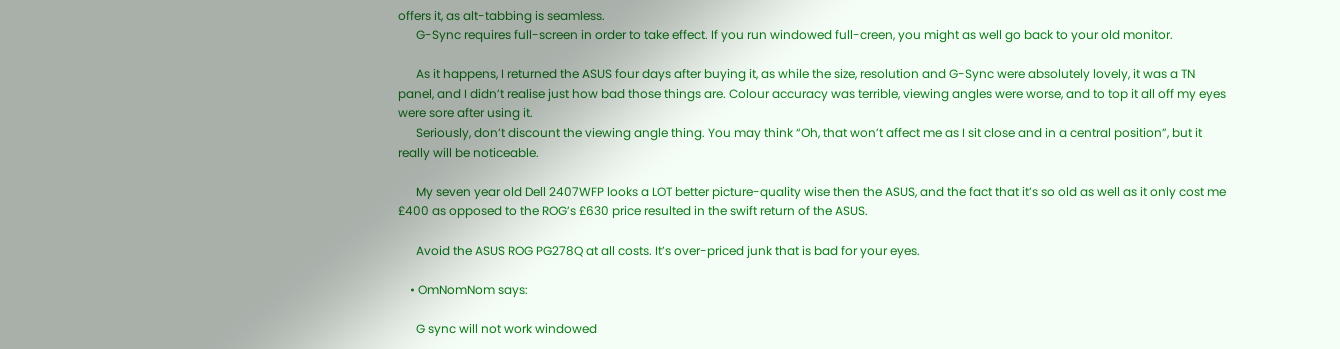offers it, as alt-tabbing is seamless.
      G-Sync requires full-screen in order to take effect. If you run windowed full-creen, you might as well go back to your old monitor.

      As it happens, I returned the ASUS four days after buying it, as while the size, resolution and G-Sync were absolutely lovely, it was a TN panel, and I didn’t realise just how bad those things are. Colour accuracy was terrible, viewing angles were worse, and to top it all off my eyes were sore after using it.
      Seriously, don’t discount the viewing angle thing. You may think “Oh, that won’t affect me as I sit close and in a central position”, but it really will be noticeable.

      My seven year old Dell 2407WFP looks a LOT better picture-quality wise then the ASUS, and the fact that it’s so old as well as it only cost me £400 as opposed to the ROG’s £630 price resulted in the swift return of the ASUS.

      Avoid the ASUS ROG PG278Q at all costs. It’s over-priced junk that is bad for your eyes.

    • OmNomNom says:

      G sync will not work windowed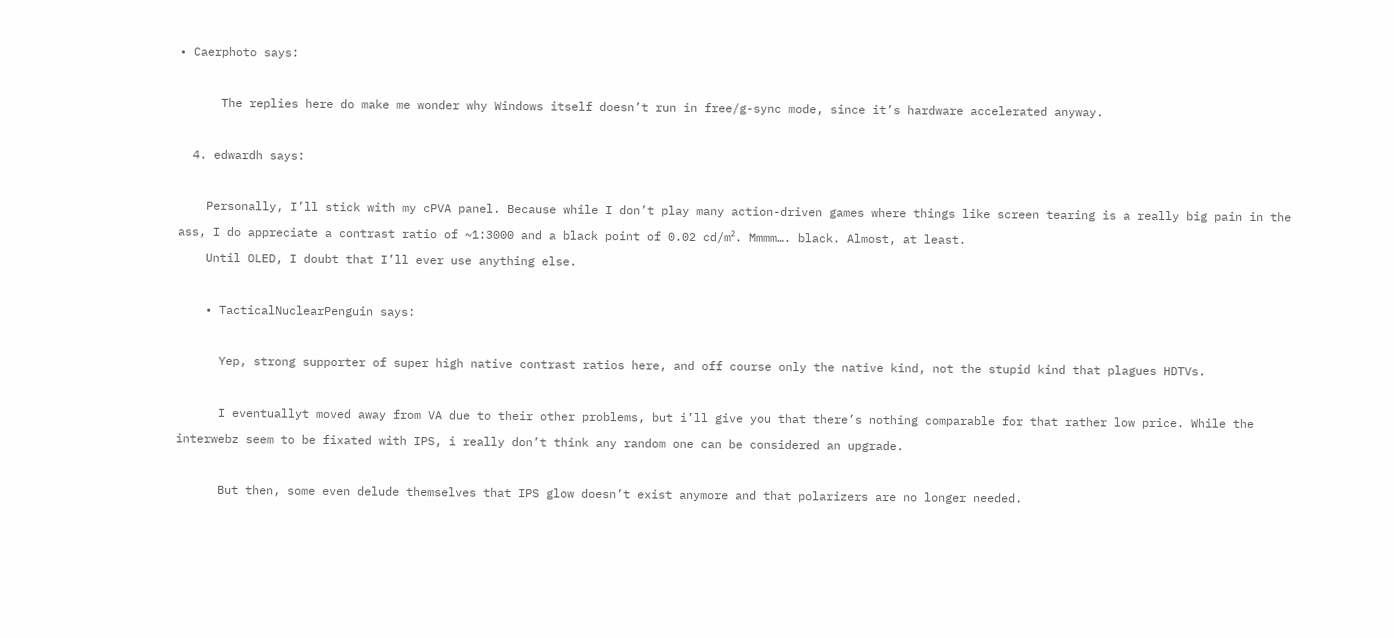• Caerphoto says:

      The replies here do make me wonder why Windows itself doesn’t run in free/g-sync mode, since it’s hardware accelerated anyway.

  4. edwardh says:

    Personally, I’ll stick with my cPVA panel. Because while I don’t play many action-driven games where things like screen tearing is a really big pain in the ass, I do appreciate a contrast ratio of ~1:3000 and a black point of 0.02 cd/m². Mmmm…. black. Almost, at least.
    Until OLED, I doubt that I’ll ever use anything else.

    • TacticalNuclearPenguin says:

      Yep, strong supporter of super high native contrast ratios here, and off course only the native kind, not the stupid kind that plagues HDTVs.

      I eventuallyt moved away from VA due to their other problems, but i’ll give you that there’s nothing comparable for that rather low price. While the interwebz seem to be fixated with IPS, i really don’t think any random one can be considered an upgrade.

      But then, some even delude themselves that IPS glow doesn’t exist anymore and that polarizers are no longer needed.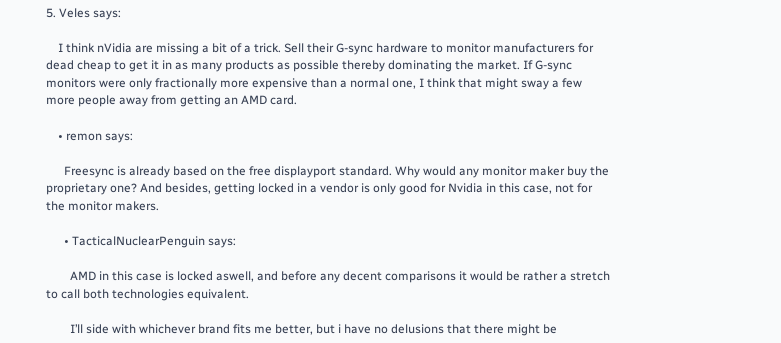5. Veles says:

    I think nVidia are missing a bit of a trick. Sell their G-sync hardware to monitor manufacturers for dead cheap to get it in as many products as possible thereby dominating the market. If G-sync monitors were only fractionally more expensive than a normal one, I think that might sway a few more people away from getting an AMD card.

    • remon says:

      Freesync is already based on the free displayport standard. Why would any monitor maker buy the proprietary one? And besides, getting locked in a vendor is only good for Nvidia in this case, not for the monitor makers.

      • TacticalNuclearPenguin says:

        AMD in this case is locked aswell, and before any decent comparisons it would be rather a stretch to call both technologies equivalent.

        I’ll side with whichever brand fits me better, but i have no delusions that there might be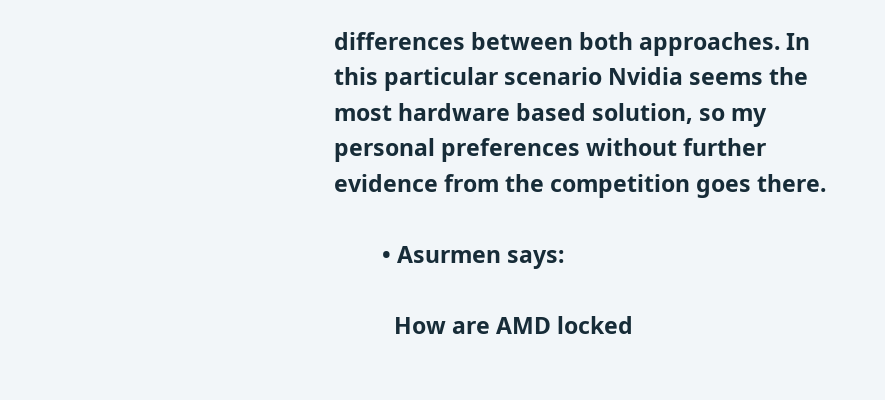differences between both approaches. In this particular scenario Nvidia seems the most hardware based solution, so my personal preferences without further evidence from the competition goes there.

        • Asurmen says:

          How are AMD locked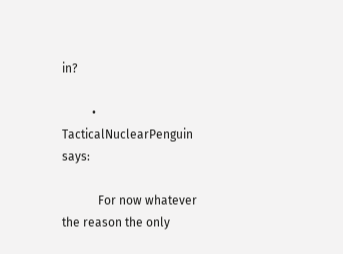in?

          • TacticalNuclearPenguin says:

            For now whatever the reason the only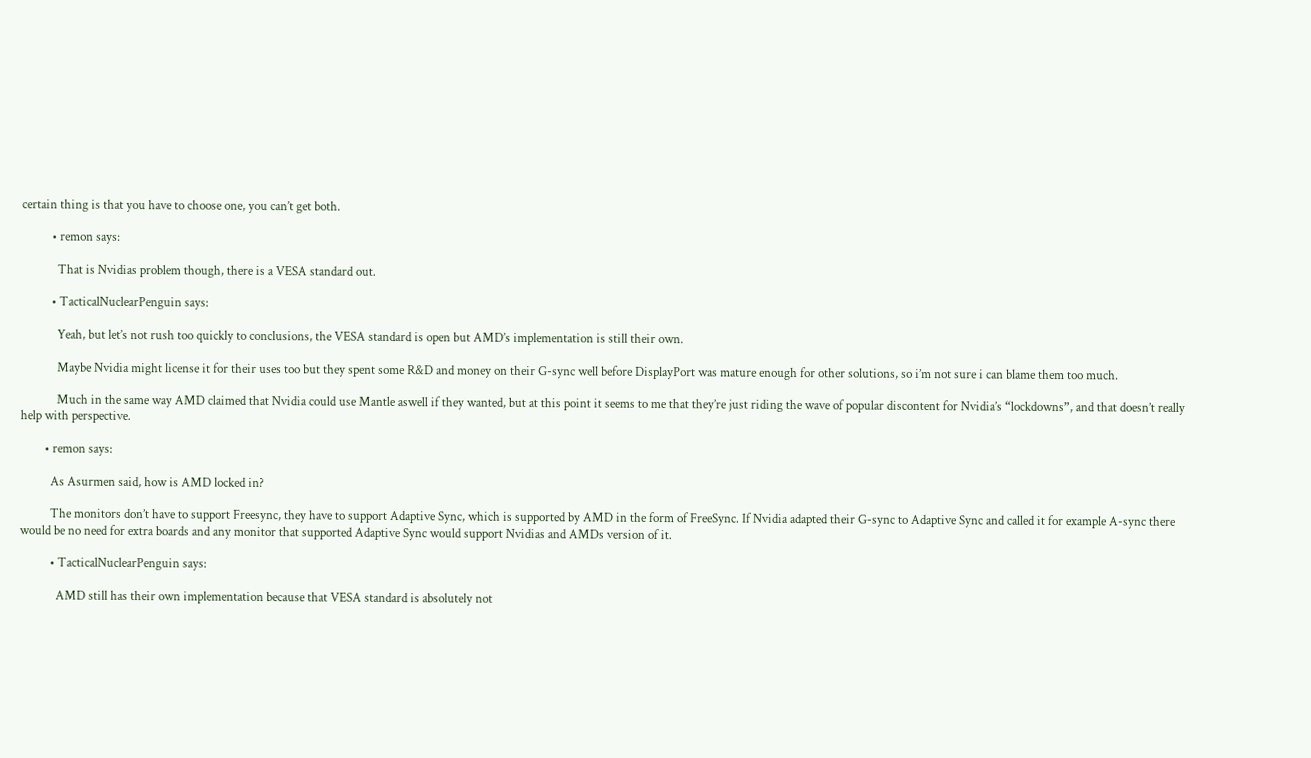certain thing is that you have to choose one, you can’t get both.

          • remon says:

            That is Nvidias problem though, there is a VESA standard out.

          • TacticalNuclearPenguin says:

            Yeah, but let’s not rush too quickly to conclusions, the VESA standard is open but AMD’s implementation is still their own.

            Maybe Nvidia might license it for their uses too but they spent some R&D and money on their G-sync well before DisplayPort was mature enough for other solutions, so i’m not sure i can blame them too much.

            Much in the same way AMD claimed that Nvidia could use Mantle aswell if they wanted, but at this point it seems to me that they’re just riding the wave of popular discontent for Nvidia’s “lockdowns”, and that doesn’t really help with perspective.

        • remon says:

          As Asurmen said, how is AMD locked in?

          The monitors don’t have to support Freesync, they have to support Adaptive Sync, which is supported by AMD in the form of FreeSync. If Nvidia adapted their G-sync to Adaptive Sync and called it for example A-sync there would be no need for extra boards and any monitor that supported Adaptive Sync would support Nvidias and AMDs version of it.

          • TacticalNuclearPenguin says:

            AMD still has their own implementation because that VESA standard is absolutely not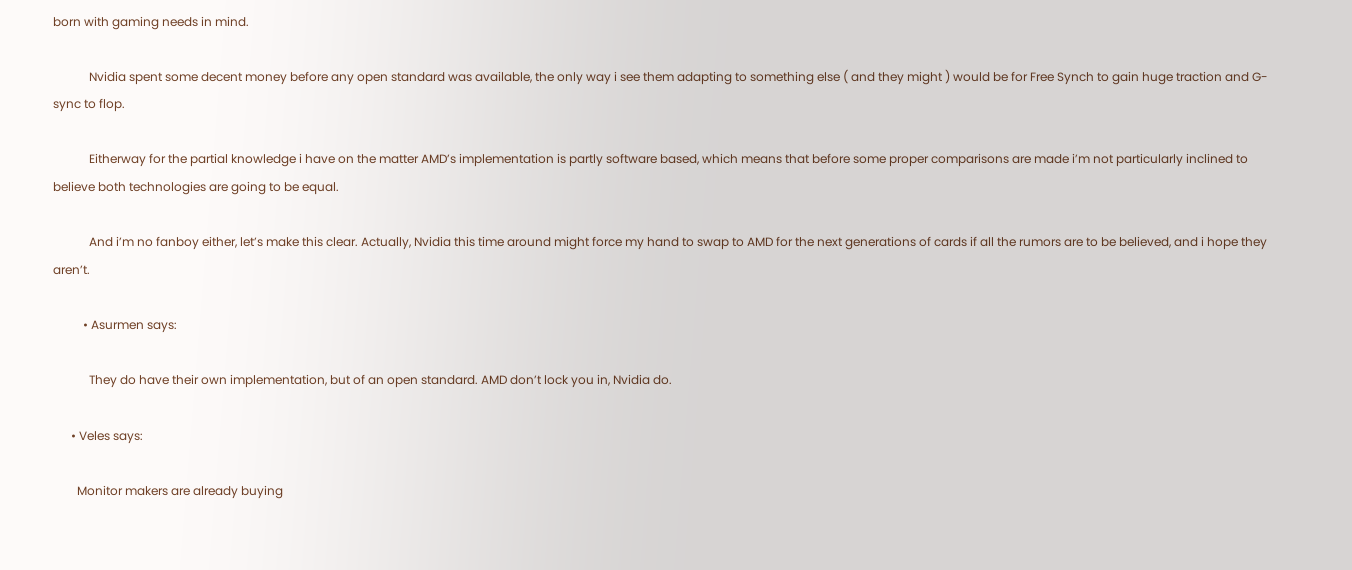born with gaming needs in mind.

            Nvidia spent some decent money before any open standard was available, the only way i see them adapting to something else ( and they might ) would be for Free Synch to gain huge traction and G-sync to flop.

            Eitherway for the partial knowledge i have on the matter AMD’s implementation is partly software based, which means that before some proper comparisons are made i’m not particularly inclined to believe both technologies are going to be equal.

            And i’m no fanboy either, let’s make this clear. Actually, Nvidia this time around might force my hand to swap to AMD for the next generations of cards if all the rumors are to be believed, and i hope they aren’t.

          • Asurmen says:

            They do have their own implementation, but of an open standard. AMD don’t lock you in, Nvidia do.

      • Veles says:

        Monitor makers are already buying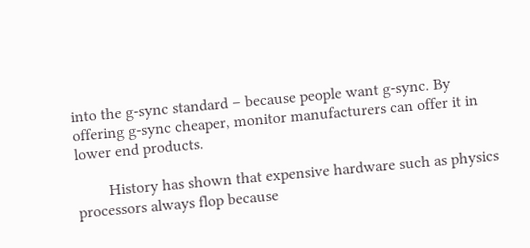into the g-sync standard – because people want g-sync. By offering g-sync cheaper, monitor manufacturers can offer it in lower end products.

        History has shown that expensive hardware such as physics processors always flop because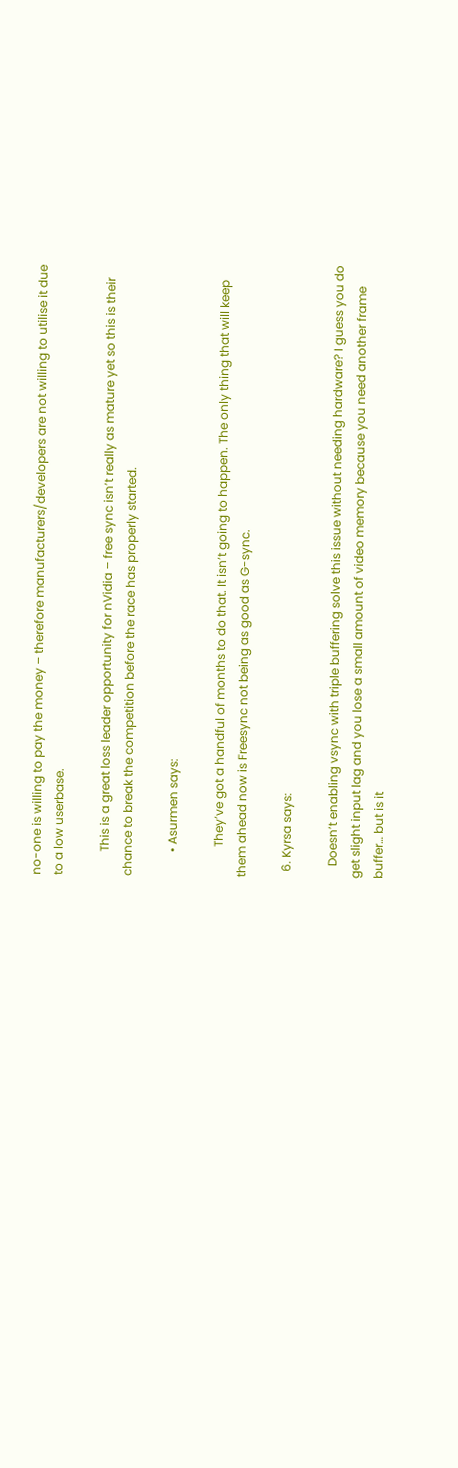no-one is willing to pay the money – therefore manufacturers/developers are not willing to utilise it due to a low userbase.

        This is a great loss leader opportunity for nVidia – free sync isn’t really as mature yet so this is their chance to break the competition before the race has properly started.

        • Asurmen says:

          They’ve got a handful of months to do that. It isn’t going to happen. The only thing that will keep them ahead now is Freesync not being as good as G-sync.

  6. Kyrsa says:

    Doesn’t enabling vsync with triple buffering solve this issue without needing hardware? I guess you do get slight input lag and you lose a small amount of video memory because you need another frame buffer… but is it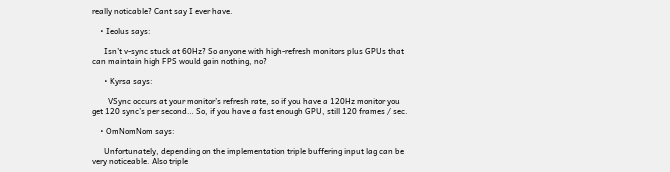really noticable? Cant say I ever have.

    • Ieolus says:

      Isn’t v-sync stuck at 60Hz? So anyone with high-refresh monitors plus GPUs that can maintain high FPS would gain nothing, no?

      • Kyrsa says:

        VSync occurs at your monitor’s refresh rate, so if you have a 120Hz monitor you get 120 sync’s per second… So, if you have a fast enough GPU, still 120 frames / sec.

    • OmNomNom says:

      Unfortunately, depending on the implementation triple buffering input lag can be very noticeable. Also triple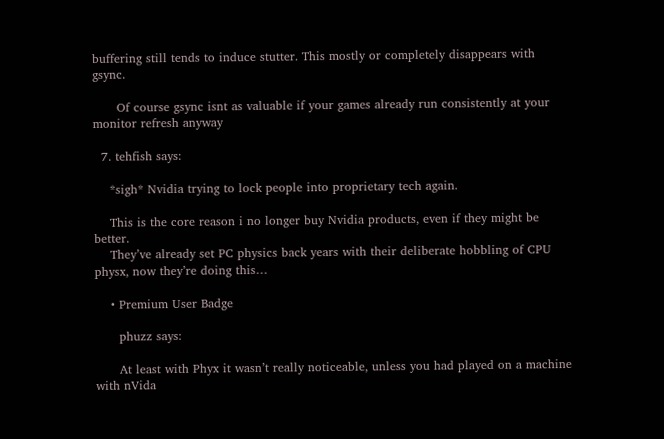buffering still tends to induce stutter. This mostly or completely disappears with gsync.

      Of course gsync isnt as valuable if your games already run consistently at your monitor refresh anyway

  7. tehfish says:

    *sigh* Nvidia trying to lock people into proprietary tech again.

    This is the core reason i no longer buy Nvidia products, even if they might be better.
    They’ve already set PC physics back years with their deliberate hobbling of CPU physx, now they’re doing this…

    • Premium User Badge

      phuzz says:

      At least with Phyx it wasn’t really noticeable, unless you had played on a machine with nVida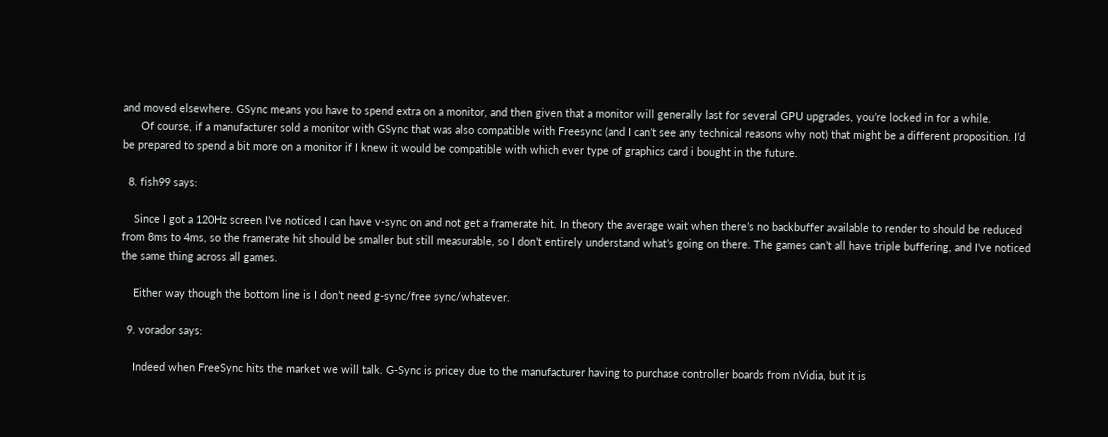and moved elsewhere. GSync means you have to spend extra on a monitor, and then given that a monitor will generally last for several GPU upgrades, you’re locked in for a while.
      Of course, if a manufacturer sold a monitor with GSync that was also compatible with Freesync (and I can’t see any technical reasons why not) that might be a different proposition. I’d be prepared to spend a bit more on a monitor if I knew it would be compatible with which ever type of graphics card i bought in the future.

  8. fish99 says:

    Since I got a 120Hz screen I’ve noticed I can have v-sync on and not get a framerate hit. In theory the average wait when there’s no backbuffer available to render to should be reduced from 8ms to 4ms, so the framerate hit should be smaller but still measurable, so I don’t entirely understand what’s going on there. The games can’t all have triple buffering, and I’ve noticed the same thing across all games.

    Either way though the bottom line is I don’t need g-sync/free sync/whatever.

  9. vorador says:

    Indeed when FreeSync hits the market we will talk. G-Sync is pricey due to the manufacturer having to purchase controller boards from nVidia, but it is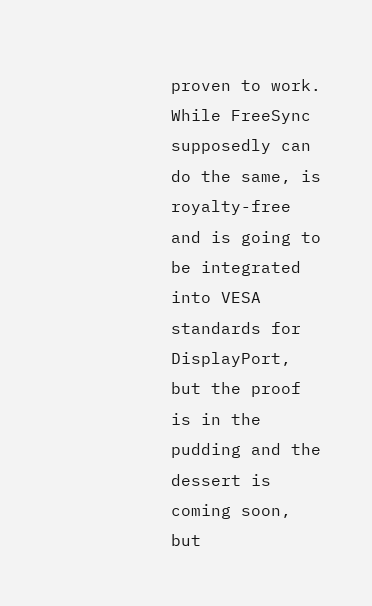proven to work. While FreeSync supposedly can do the same, is royalty-free and is going to be integrated into VESA standards for DisplayPort, but the proof is in the pudding and the dessert is coming soon, but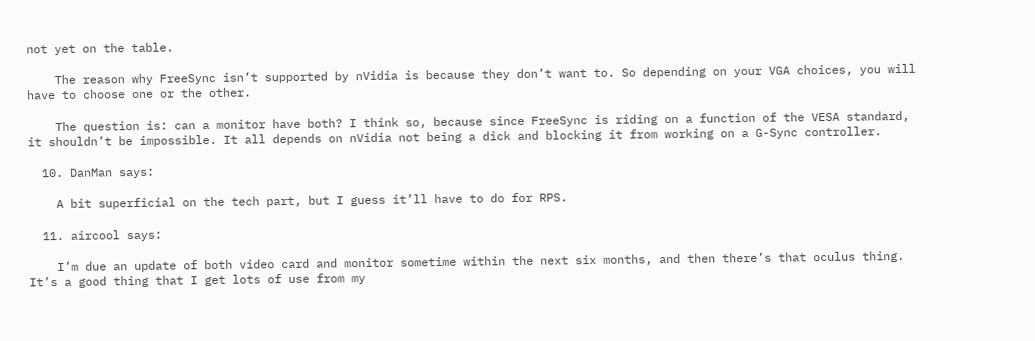not yet on the table.

    The reason why FreeSync isn’t supported by nVidia is because they don’t want to. So depending on your VGA choices, you will have to choose one or the other.

    The question is: can a monitor have both? I think so, because since FreeSync is riding on a function of the VESA standard, it shouldn’t be impossible. It all depends on nVidia not being a dick and blocking it from working on a G-Sync controller.

  10. DanMan says:

    A bit superficial on the tech part, but I guess it’ll have to do for RPS.

  11. aircool says:

    I’m due an update of both video card and monitor sometime within the next six months, and then there’s that oculus thing. It’s a good thing that I get lots of use from my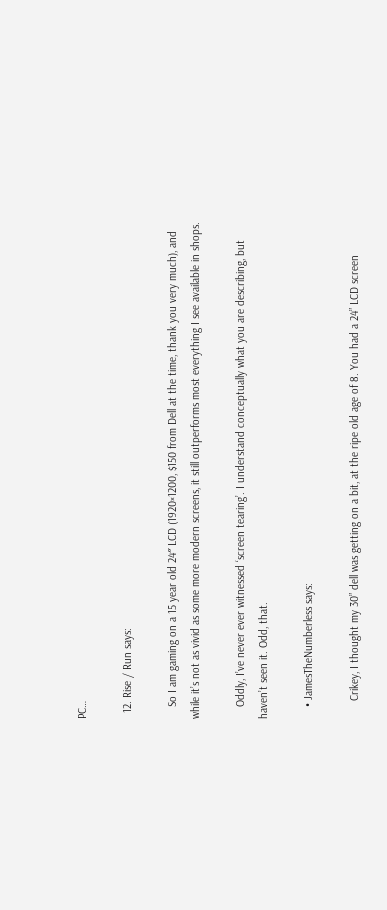PC…

  12. Rise / Run says:

    So I am gaming on a 15 year old 24″ LCD (1920×1200, $150 from Dell at the time, thank you very much), and while it’s not as vivid as some more modern screens, it still outperforms most everything I see available in shops.

    Oddly, I’ve never ever witnessed ‘screen tearing’. I understand conceptually what you are describing, but haven’t seen it. Odd, that.

    • JamesTheNumberless says:

      Crikey, I thought my 30” dell was getting on a bit, at the ripe old age of 8. You had a 24” LCD screen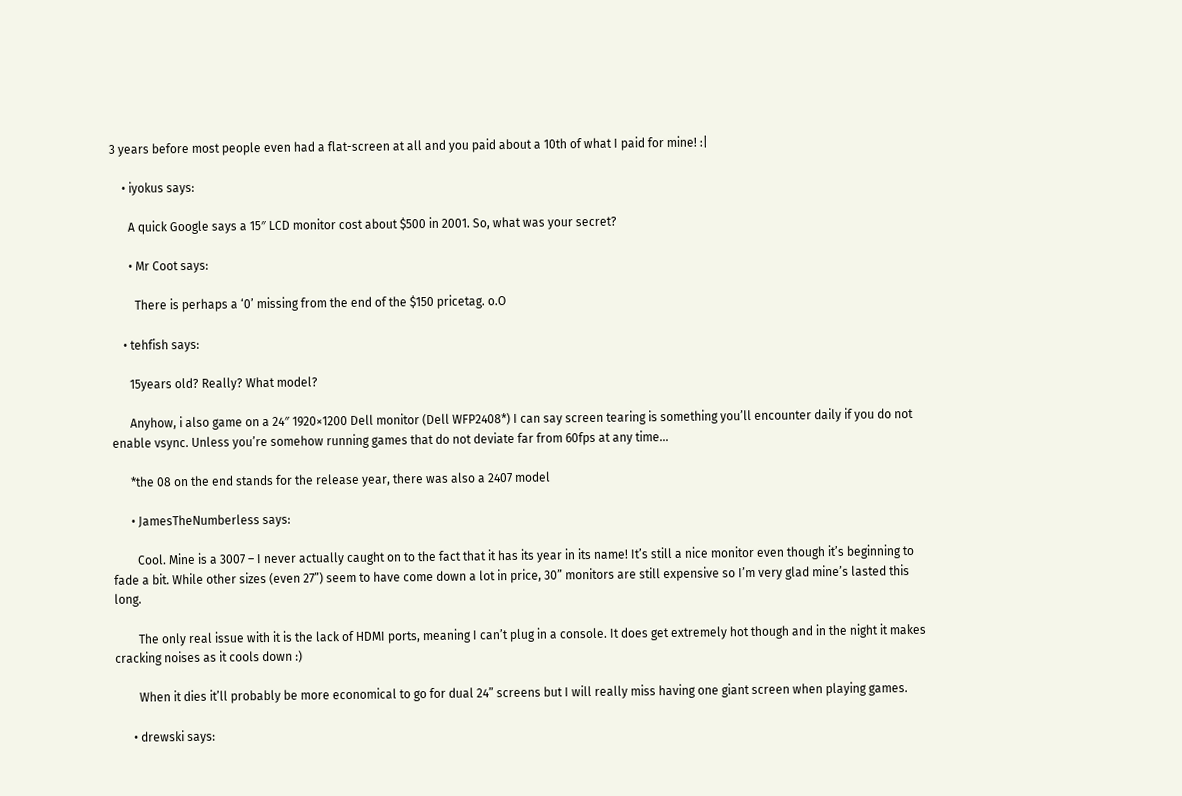3 years before most people even had a flat-screen at all and you paid about a 10th of what I paid for mine! :|

    • iyokus says:

      A quick Google says a 15″ LCD monitor cost about $500 in 2001. So, what was your secret?

      • Mr Coot says:

        There is perhaps a ‘0’ missing from the end of the $150 pricetag. o.O

    • tehfish says:

      15years old? Really? What model?

      Anyhow, i also game on a 24″ 1920×1200 Dell monitor (Dell WFP2408*) I can say screen tearing is something you’ll encounter daily if you do not enable vsync. Unless you’re somehow running games that do not deviate far from 60fps at any time…

      *the 08 on the end stands for the release year, there was also a 2407 model

      • JamesTheNumberless says:

        Cool. Mine is a 3007 – I never actually caught on to the fact that it has its year in its name! It’s still a nice monitor even though it’s beginning to fade a bit. While other sizes (even 27”) seem to have come down a lot in price, 30” monitors are still expensive so I’m very glad mine’s lasted this long.

        The only real issue with it is the lack of HDMI ports, meaning I can’t plug in a console. It does get extremely hot though and in the night it makes cracking noises as it cools down :)

        When it dies it’ll probably be more economical to go for dual 24” screens but I will really miss having one giant screen when playing games.

      • drewski says: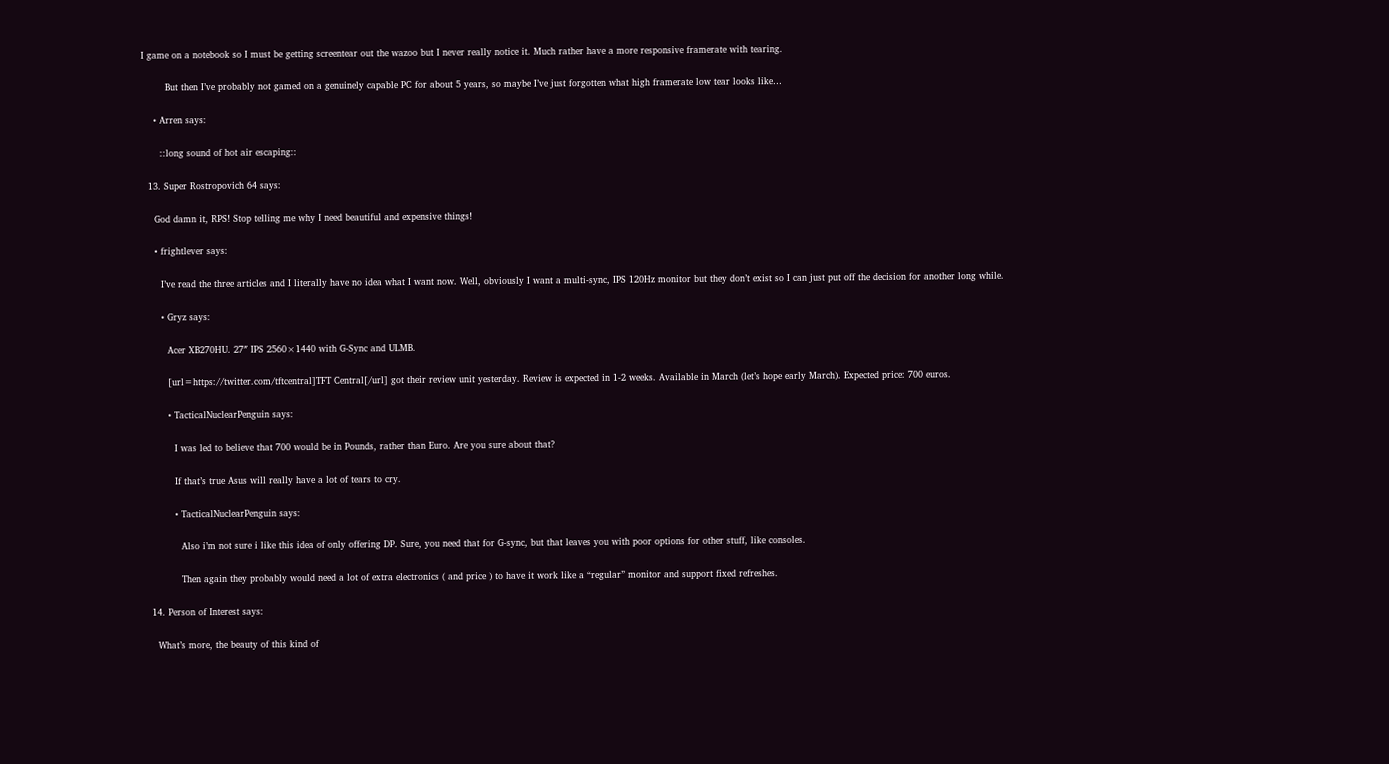I game on a notebook so I must be getting screentear out the wazoo but I never really notice it. Much rather have a more responsive framerate with tearing.

        But then I’ve probably not gamed on a genuinely capable PC for about 5 years, so maybe I’ve just forgotten what high framerate low tear looks like…

    • Arren says:

      ::long sound of hot air escaping::

  13. Super Rostropovich 64 says:

    God damn it, RPS! Stop telling me why I need beautiful and expensive things!

    • frightlever says:

      I’ve read the three articles and I literally have no idea what I want now. Well, obviously I want a multi-sync, IPS 120Hz monitor but they don’t exist so I can just put off the decision for another long while.

      • Gryz says:

        Acer XB270HU. 27″ IPS 2560×1440 with G-Sync and ULMB.

        [url=https://twitter.com/tftcentral]TFT Central[/url] got their review unit yesterday. Review is expected in 1-2 weeks. Available in March (let’s hope early March). Expected price: 700 euros.

        • TacticalNuclearPenguin says:

          I was led to believe that 700 would be in Pounds, rather than Euro. Are you sure about that?

          If that’s true Asus will really have a lot of tears to cry.

          • TacticalNuclearPenguin says:

            Also i’m not sure i like this idea of only offering DP. Sure, you need that for G-sync, but that leaves you with poor options for other stuff, like consoles.

            Then again they probably would need a lot of extra electronics ( and price ) to have it work like a “regular” monitor and support fixed refreshes.

  14. Person of Interest says:

    What’s more, the beauty of this kind of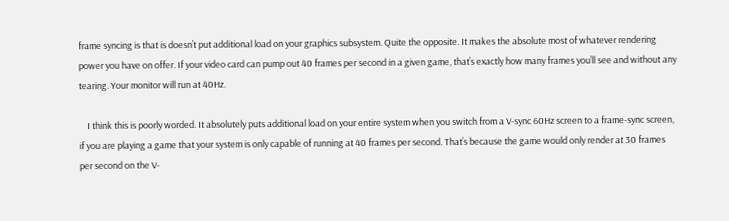frame syncing is that is doesn’t put additional load on your graphics subsystem. Quite the opposite. It makes the absolute most of whatever rendering power you have on offer. If your video card can pump out 40 frames per second in a given game, that’s exactly how many frames you’ll see and without any tearing. Your monitor will run at 40Hz.

    I think this is poorly worded. It absolutely puts additional load on your entire system when you switch from a V-sync 60Hz screen to a frame-sync screen, if you are playing a game that your system is only capable of running at 40 frames per second. That’s because the game would only render at 30 frames per second on the V-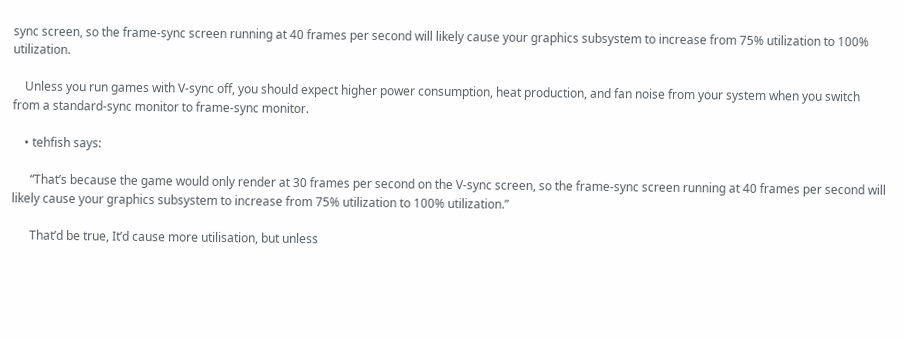sync screen, so the frame-sync screen running at 40 frames per second will likely cause your graphics subsystem to increase from 75% utilization to 100% utilization.

    Unless you run games with V-sync off, you should expect higher power consumption, heat production, and fan noise from your system when you switch from a standard-sync monitor to frame-sync monitor.

    • tehfish says:

      “That’s because the game would only render at 30 frames per second on the V-sync screen, so the frame-sync screen running at 40 frames per second will likely cause your graphics subsystem to increase from 75% utilization to 100% utilization.”

      That’d be true, It’d cause more utilisation, but unless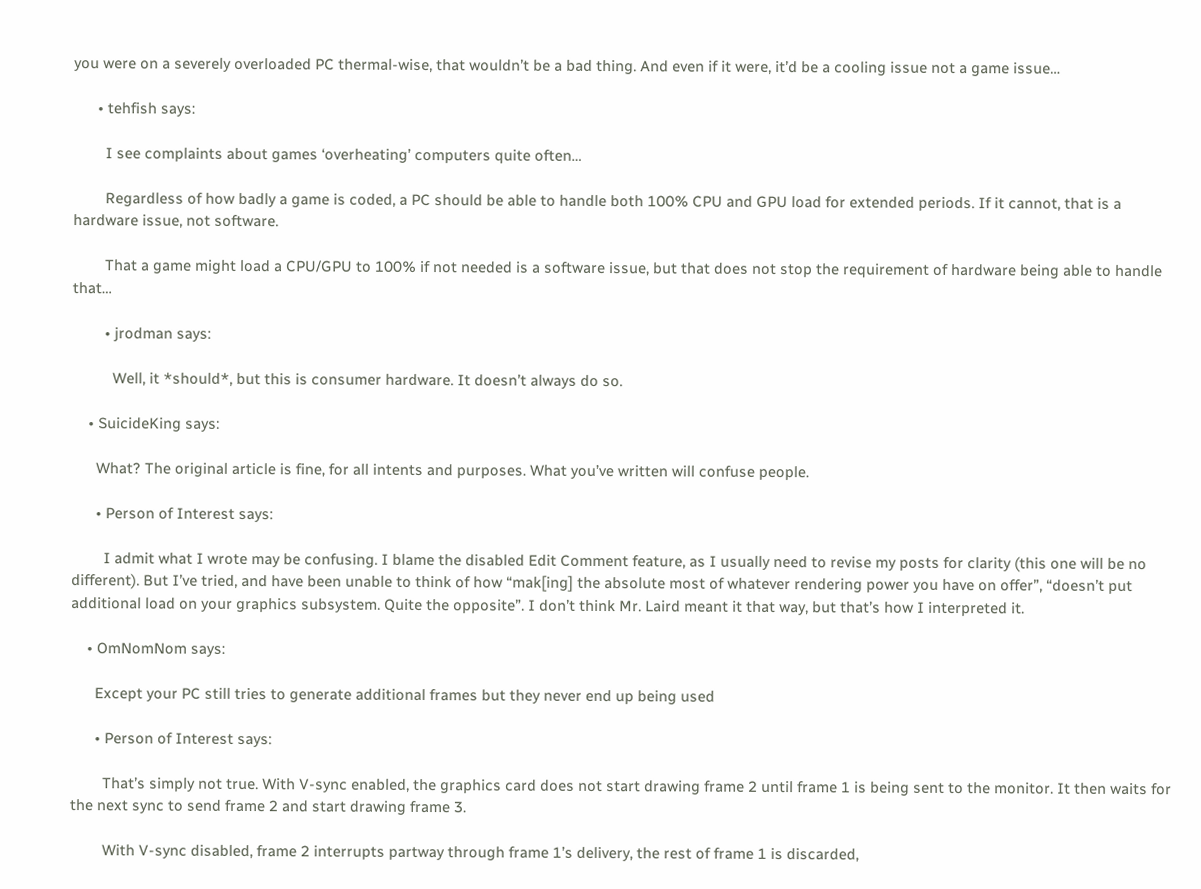you were on a severely overloaded PC thermal-wise, that wouldn’t be a bad thing. And even if it were, it’d be a cooling issue not a game issue…

      • tehfish says:

        I see complaints about games ‘overheating’ computers quite often…

        Regardless of how badly a game is coded, a PC should be able to handle both 100% CPU and GPU load for extended periods. If it cannot, that is a hardware issue, not software.

        That a game might load a CPU/GPU to 100% if not needed is a software issue, but that does not stop the requirement of hardware being able to handle that…

        • jrodman says:

          Well, it *should*, but this is consumer hardware. It doesn’t always do so.

    • SuicideKing says:

      What? The original article is fine, for all intents and purposes. What you’ve written will confuse people.

      • Person of Interest says:

        I admit what I wrote may be confusing. I blame the disabled Edit Comment feature, as I usually need to revise my posts for clarity (this one will be no different). But I’ve tried, and have been unable to think of how “mak[ing] the absolute most of whatever rendering power you have on offer”, “doesn’t put additional load on your graphics subsystem. Quite the opposite”. I don’t think Mr. Laird meant it that way, but that’s how I interpreted it.

    • OmNomNom says:

      Except your PC still tries to generate additional frames but they never end up being used

      • Person of Interest says:

        That’s simply not true. With V-sync enabled, the graphics card does not start drawing frame 2 until frame 1 is being sent to the monitor. It then waits for the next sync to send frame 2 and start drawing frame 3.

        With V-sync disabled, frame 2 interrupts partway through frame 1’s delivery, the rest of frame 1 is discarded,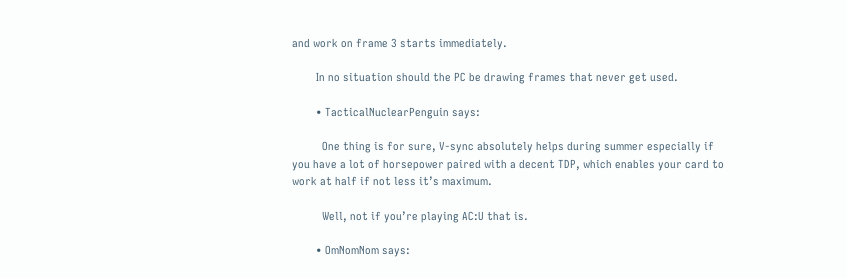and work on frame 3 starts immediately.

        In no situation should the PC be drawing frames that never get used.

        • TacticalNuclearPenguin says:

          One thing is for sure, V-sync absolutely helps during summer especially if you have a lot of horsepower paired with a decent TDP, which enables your card to work at half if not less it’s maximum.

          Well, not if you’re playing AC:U that is.

        • OmNomNom says: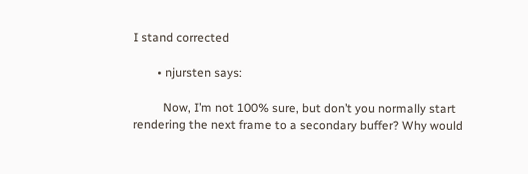I stand corrected

        • njursten says:

          Now, I’m not 100% sure, but don’t you normally start rendering the next frame to a secondary buffer? Why would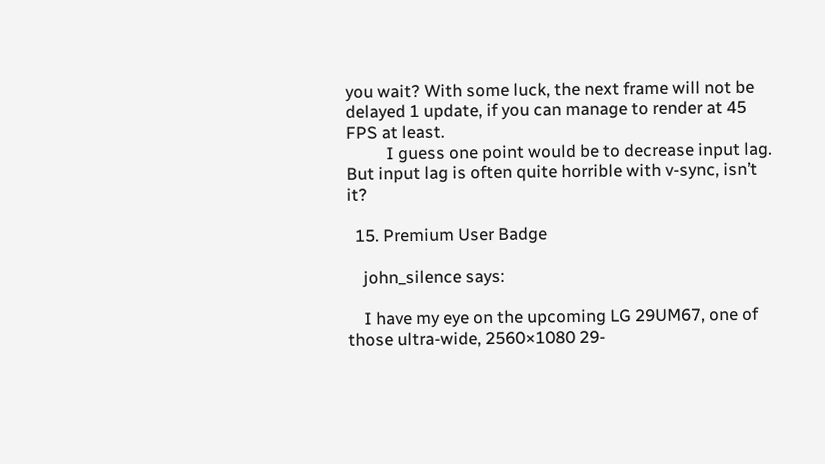you wait? With some luck, the next frame will not be delayed 1 update, if you can manage to render at 45 FPS at least.
          I guess one point would be to decrease input lag. But input lag is often quite horrible with v-sync, isn’t it?

  15. Premium User Badge

    john_silence says:

    I have my eye on the upcoming LG 29UM67, one of those ultra-wide, 2560×1080 29-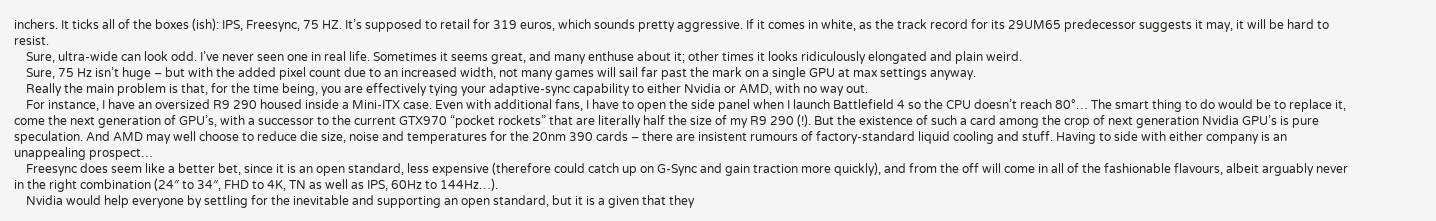inchers. It ticks all of the boxes (ish): IPS, Freesync, 75 HZ. It’s supposed to retail for 319 euros, which sounds pretty aggressive. If it comes in white, as the track record for its 29UM65 predecessor suggests it may, it will be hard to resist.
    Sure, ultra-wide can look odd. I’ve never seen one in real life. Sometimes it seems great, and many enthuse about it; other times it looks ridiculously elongated and plain weird.
    Sure, 75 Hz isn’t huge – but with the added pixel count due to an increased width, not many games will sail far past the mark on a single GPU at max settings anyway.
    Really the main problem is that, for the time being, you are effectively tying your adaptive-sync capability to either Nvidia or AMD, with no way out.
    For instance, I have an oversized R9 290 housed inside a Mini-ITX case. Even with additional fans, I have to open the side panel when I launch Battlefield 4 so the CPU doesn’t reach 80°… The smart thing to do would be to replace it, come the next generation of GPU’s, with a successor to the current GTX970 “pocket rockets” that are literally half the size of my R9 290 (!). But the existence of such a card among the crop of next generation Nvidia GPU’s is pure speculation. And AMD may well choose to reduce die size, noise and temperatures for the 20nm 390 cards – there are insistent rumours of factory-standard liquid cooling and stuff. Having to side with either company is an unappealing prospect…
    Freesync does seem like a better bet, since it is an open standard, less expensive (therefore could catch up on G-Sync and gain traction more quickly), and from the off will come in all of the fashionable flavours, albeit arguably never in the right combination (24″ to 34″, FHD to 4K, TN as well as IPS, 60Hz to 144Hz…).
    Nvidia would help everyone by settling for the inevitable and supporting an open standard, but it is a given that they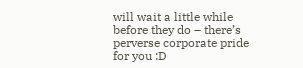will wait a little while before they do – there’s perverse corporate pride for you :D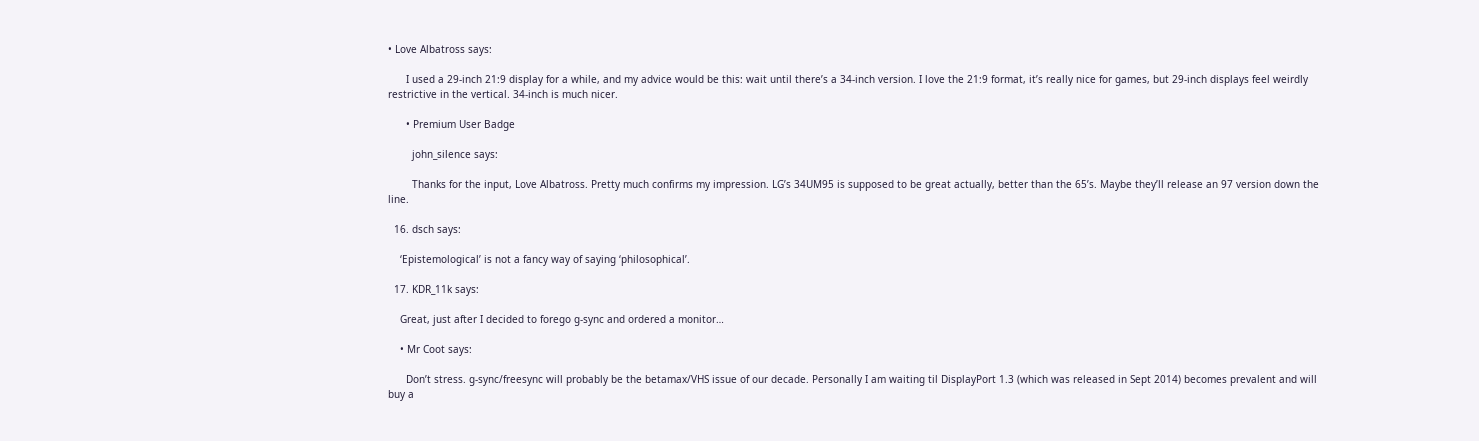• Love Albatross says:

      I used a 29-inch 21:9 display for a while, and my advice would be this: wait until there’s a 34-inch version. I love the 21:9 format, it’s really nice for games, but 29-inch displays feel weirdly restrictive in the vertical. 34-inch is much nicer.

      • Premium User Badge

        john_silence says:

        Thanks for the input, Love Albatross. Pretty much confirms my impression. LG’s 34UM95 is supposed to be great actually, better than the 65’s. Maybe they’ll release an 97 version down the line.

  16. dsch says:

    ‘Epistemological’ is not a fancy way of saying ‘philosophical’.

  17. KDR_11k says:

    Great, just after I decided to forego g-sync and ordered a monitor…

    • Mr Coot says:

      Don’t stress. g-sync/freesync will probably be the betamax/VHS issue of our decade. Personally I am waiting til DisplayPort 1.3 (which was released in Sept 2014) becomes prevalent and will buy a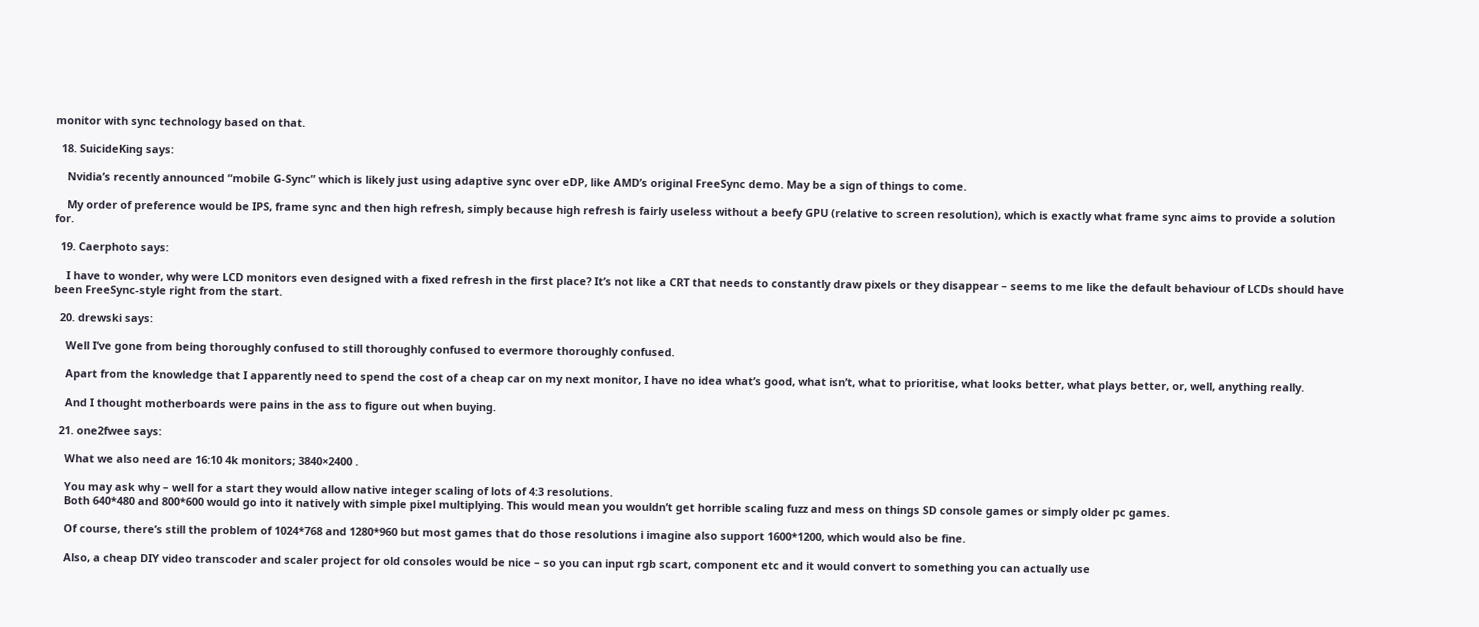monitor with sync technology based on that.

  18. SuicideKing says:

    Nvidia’s recently announced “mobile G-Sync” which is likely just using adaptive sync over eDP, like AMD’s original FreeSync demo. May be a sign of things to come.

    My order of preference would be IPS, frame sync and then high refresh, simply because high refresh is fairly useless without a beefy GPU (relative to screen resolution), which is exactly what frame sync aims to provide a solution for.

  19. Caerphoto says:

    I have to wonder, why were LCD monitors even designed with a fixed refresh in the first place? It’s not like a CRT that needs to constantly draw pixels or they disappear – seems to me like the default behaviour of LCDs should have been FreeSync-style right from the start.

  20. drewski says:

    Well I’ve gone from being thoroughly confused to still thoroughly confused to evermore thoroughly confused.

    Apart from the knowledge that I apparently need to spend the cost of a cheap car on my next monitor, I have no idea what’s good, what isn’t, what to prioritise, what looks better, what plays better, or, well, anything really.

    And I thought motherboards were pains in the ass to figure out when buying.

  21. one2fwee says:

    What we also need are 16:10 4k monitors; 3840×2400 .

    You may ask why – well for a start they would allow native integer scaling of lots of 4:3 resolutions.
    Both 640*480 and 800*600 would go into it natively with simple pixel multiplying. This would mean you wouldn’t get horrible scaling fuzz and mess on things SD console games or simply older pc games.

    Of course, there’s still the problem of 1024*768 and 1280*960 but most games that do those resolutions i imagine also support 1600*1200, which would also be fine.

    Also, a cheap DIY video transcoder and scaler project for old consoles would be nice – so you can input rgb scart, component etc and it would convert to something you can actually use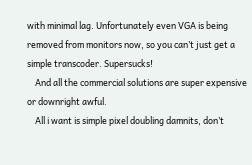with minimal lag. Unfortunately even VGA is being removed from monitors now, so you can’t just get a simple transcoder. Supersucks!
    And all the commercial solutions are super expensive or downright awful.
    All i want is simple pixel doubling damnits, don’t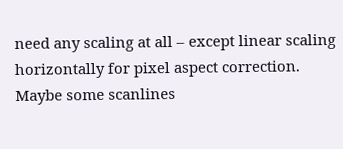need any scaling at all – except linear scaling horizontally for pixel aspect correction. Maybe some scanlines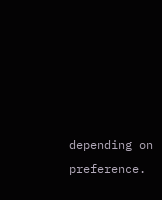depending on preference.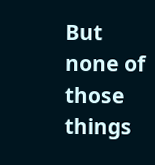But none of those things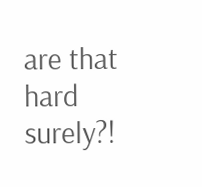are that hard surely?!